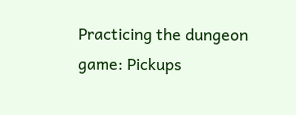Practicing the dungeon game: Pickups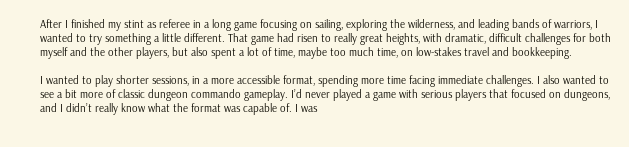After I finished my stint as referee in a long game focusing on sailing, exploring the wilderness, and leading bands of warriors, I wanted to try something a little different. That game had risen to really great heights, with dramatic, difficult challenges for both myself and the other players, but also spent a lot of time, maybe too much time, on low-stakes travel and bookkeeping.

I wanted to play shorter sessions, in a more accessible format, spending more time facing immediate challenges. I also wanted to see a bit more of classic dungeon commando gameplay. I’d never played a game with serious players that focused on dungeons, and I didn’t really know what the format was capable of. I was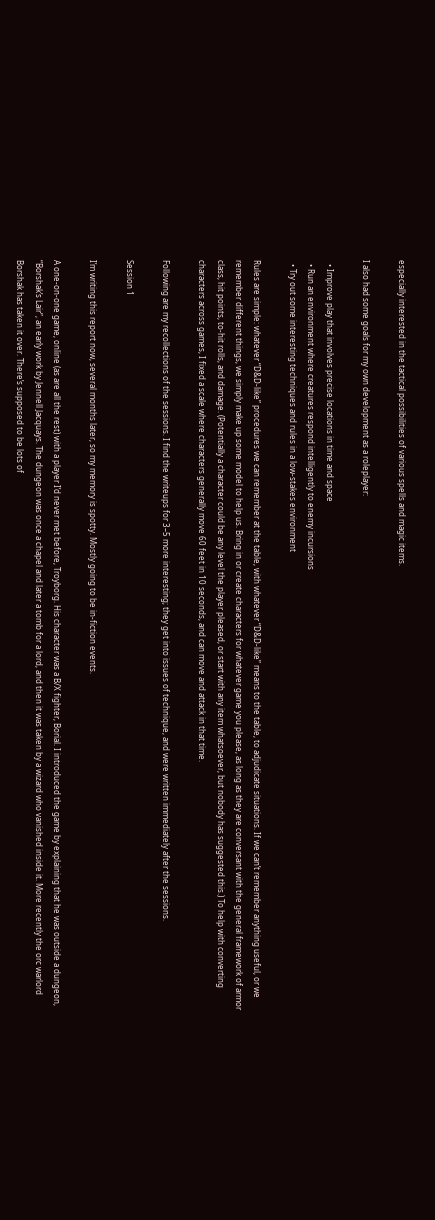especially interested in the tactical possibilities of various spells and magic items.

I also had some goals for my own development as a roleplayer:

  • Improve play that involves precise locations in time and space
  • Run an environment where creatures respond intelligently to enemy incursions
  • Try out some interesting techniques and rules in a low-stakes environment

Rules are simple: whatever “D&D-like” procedures we can remember at the table, with whatever “D&D-like” means to the table, to adjudicate situations. If we can’t remember anything useful, or we remember different things, we simply make up some model to help us. Bring in or create characters for whatever game you please, as long as they are conversant with the general framework of armor class, hit points, to-hit rolls, and damage. (Potentially a character could be any level the player pleased, or start with any item whatsoever, but nobody has suggested this.) To help with converting characters across games, I fixed a scale where characters generally move 60 feet in 10 seconds, and can move and attack in that time.

Following are my recollections of the sessions. I find the writeups for 3–5 more interesting; they get into issues of technique, and were written immediately after the sessions.

Session 1

I’m writing this report now, several months later, so my memory is spotty. Mostly going to be in-fiction events.

A one-on-one game, online (as are all the rest) with a player I’d never met before, Troyborg. His character was a B/X fighter, Borial. I introduced the game by explaining that he was outside a dungeon, “Borshak’s Lair”, an early work by Jennell Jacquays. The dungeon was once a chapel and later a tomb for a lord, and then it was taken by a wizard who vanished inside it. More recently the orc warlord Borshak has taken it over. There’s supposed to be lots of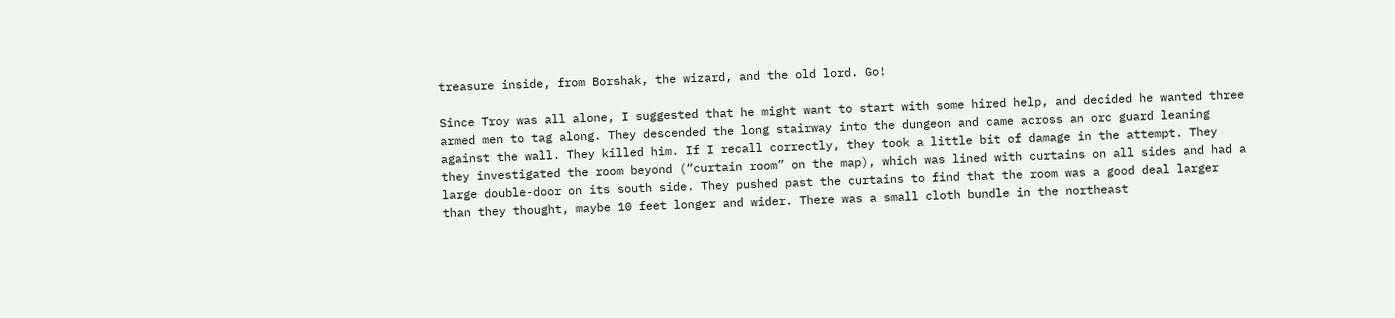treasure inside, from Borshak, the wizard, and the old lord. Go!

Since Troy was all alone, I suggested that he might want to start with some hired help, and decided he wanted three armed men to tag along. They descended the long stairway into the dungeon and came across an orc guard leaning against the wall. They killed him. If I recall correctly, they took a little bit of damage in the attempt. They they investigated the room beyond (“curtain room” on the map), which was lined with curtains on all sides and had a large double-door on its south side. They pushed past the curtains to find that the room was a good deal larger than they thought, maybe 10 feet longer and wider. There was a small cloth bundle in the northeast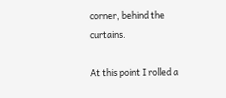corner, behind the curtains.

At this point I rolled a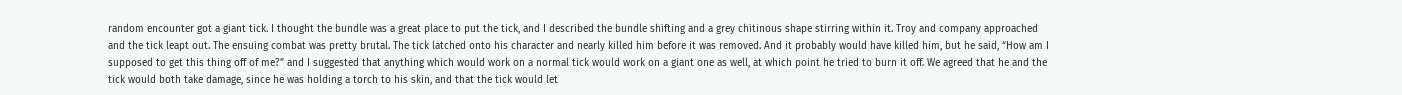random encounter got a giant tick. I thought the bundle was a great place to put the tick, and I described the bundle shifting and a grey chitinous shape stirring within it. Troy and company approached and the tick leapt out. The ensuing combat was pretty brutal. The tick latched onto his character and nearly killed him before it was removed. And it probably would have killed him, but he said, “How am I supposed to get this thing off of me?” and I suggested that anything which would work on a normal tick would work on a giant one as well, at which point he tried to burn it off. We agreed that he and the tick would both take damage, since he was holding a torch to his skin, and that the tick would let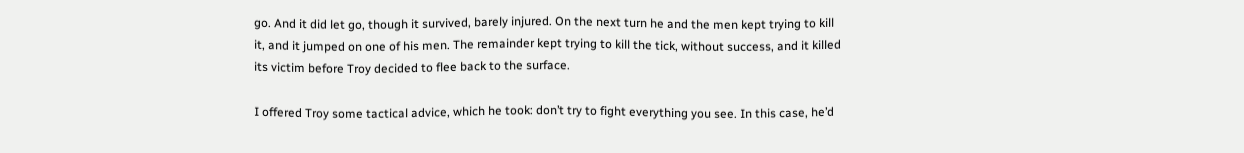go. And it did let go, though it survived, barely injured. On the next turn he and the men kept trying to kill it, and it jumped on one of his men. The remainder kept trying to kill the tick, without success, and it killed its victim before Troy decided to flee back to the surface.

I offered Troy some tactical advice, which he took: don’t try to fight everything you see. In this case, he’d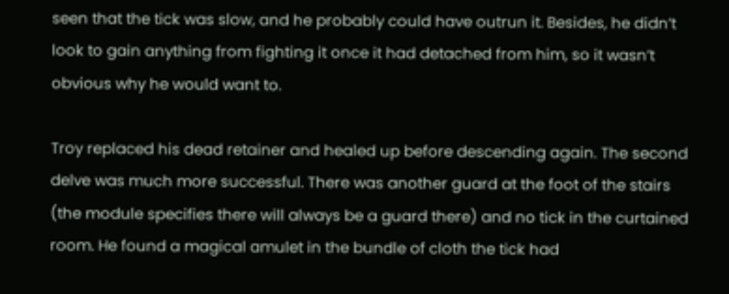seen that the tick was slow, and he probably could have outrun it. Besides, he didn’t look to gain anything from fighting it once it had detached from him, so it wasn’t obvious why he would want to.

Troy replaced his dead retainer and healed up before descending again. The second delve was much more successful. There was another guard at the foot of the stairs (the module specifies there will always be a guard there) and no tick in the curtained room. He found a magical amulet in the bundle of cloth the tick had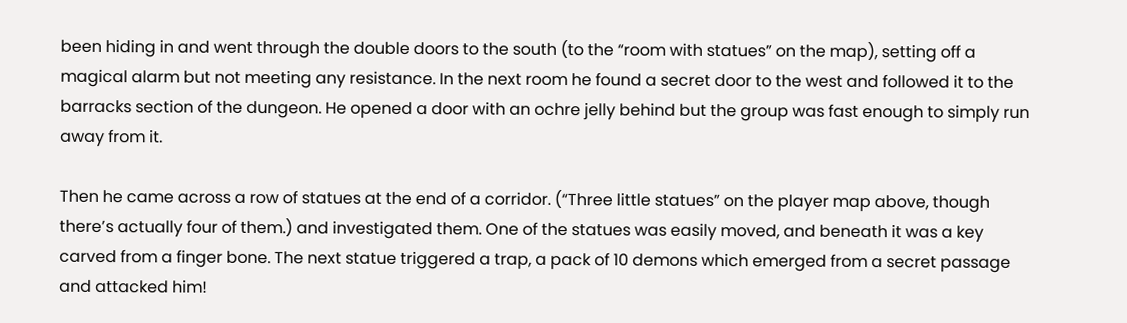been hiding in and went through the double doors to the south (to the “room with statues” on the map), setting off a magical alarm but not meeting any resistance. In the next room he found a secret door to the west and followed it to the barracks section of the dungeon. He opened a door with an ochre jelly behind but the group was fast enough to simply run away from it.

Then he came across a row of statues at the end of a corridor. (“Three little statues” on the player map above, though there’s actually four of them.) and investigated them. One of the statues was easily moved, and beneath it was a key carved from a finger bone. The next statue triggered a trap, a pack of 10 demons which emerged from a secret passage and attacked him!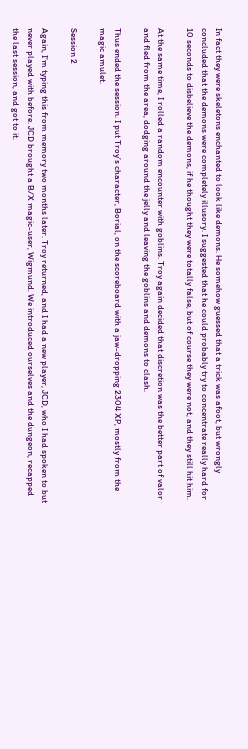In fact they were skeletons enchanted to look like demons. He somehow guessed that a trick was afoot, but wrongly concluded that the demons were completely illusory. I suggested that he could probably try to concentrate really hard for 10 seconds to disbelieve the demons, if he thought they were totally false, but of course they were not, and they still hit him.

At the same time, I rolled a random encounter with goblins. Troy again decided that discretion was the better part of valor and fled from the area, dodging around the jelly and leaving the goblins and demons to clash.

Thus ended the session. I put Troy’s character, Borial, on the scoreboard with a jaw-dropping 2304 XP, mostly from the magic amulet.

Session 2

Again, I’m typing this from memory two months later. Troy returned, and I had a new player, JCD, who I had spoken to but never played with before. JCD brought a B/X magic-user, Wigmund. We introduced ourselves and the dungeon, recapped the last session, and got to it.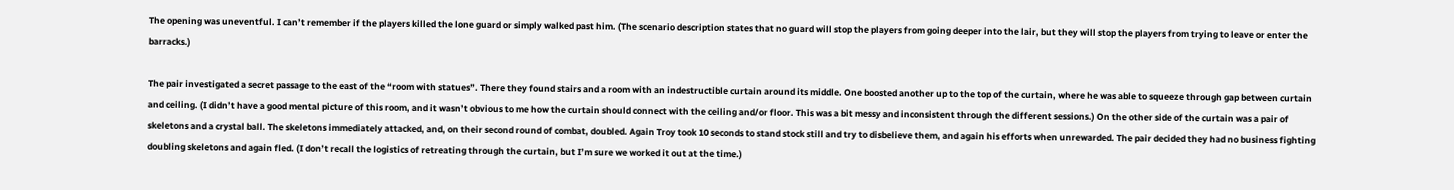The opening was uneventful. I can’t remember if the players killed the lone guard or simply walked past him. (The scenario description states that no guard will stop the players from going deeper into the lair, but they will stop the players from trying to leave or enter the barracks.)

The pair investigated a secret passage to the east of the “room with statues”. There they found stairs and a room with an indestructible curtain around its middle. One boosted another up to the top of the curtain, where he was able to squeeze through gap between curtain and ceiling. (I didn’t have a good mental picture of this room, and it wasn’t obvious to me how the curtain should connect with the ceiling and/or floor. This was a bit messy and inconsistent through the different sessions.) On the other side of the curtain was a pair of skeletons and a crystal ball. The skeletons immediately attacked, and, on their second round of combat, doubled. Again Troy took 10 seconds to stand stock still and try to disbelieve them, and again his efforts when unrewarded. The pair decided they had no business fighting doubling skeletons and again fled. (I don’t recall the logistics of retreating through the curtain, but I’m sure we worked it out at the time.)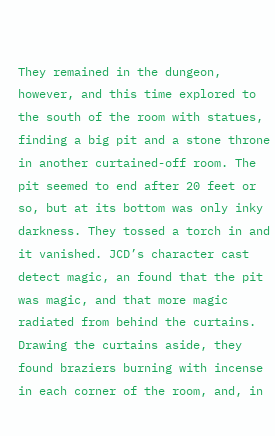They remained in the dungeon, however, and this time explored to the south of the room with statues, finding a big pit and a stone throne in another curtained-off room. The pit seemed to end after 20 feet or so, but at its bottom was only inky darkness. They tossed a torch in and it vanished. JCD’s character cast detect magic, an found that the pit was magic, and that more magic radiated from behind the curtains. Drawing the curtains aside, they found braziers burning with incense in each corner of the room, and, in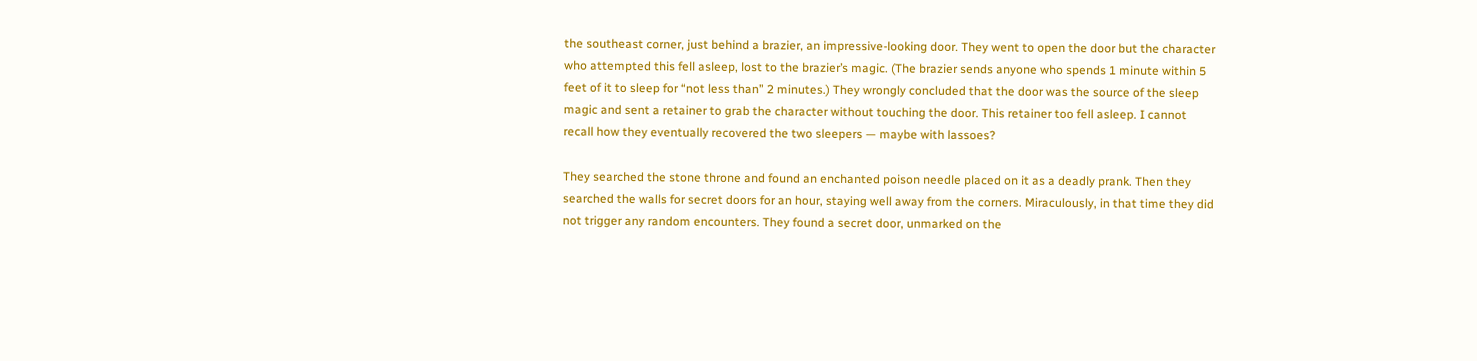the southeast corner, just behind a brazier, an impressive-looking door. They went to open the door but the character who attempted this fell asleep, lost to the brazier’s magic. (The brazier sends anyone who spends 1 minute within 5 feet of it to sleep for “not less than” 2 minutes.) They wrongly concluded that the door was the source of the sleep magic and sent a retainer to grab the character without touching the door. This retainer too fell asleep. I cannot recall how they eventually recovered the two sleepers — maybe with lassoes?

They searched the stone throne and found an enchanted poison needle placed on it as a deadly prank. Then they searched the walls for secret doors for an hour, staying well away from the corners. Miraculously, in that time they did not trigger any random encounters. They found a secret door, unmarked on the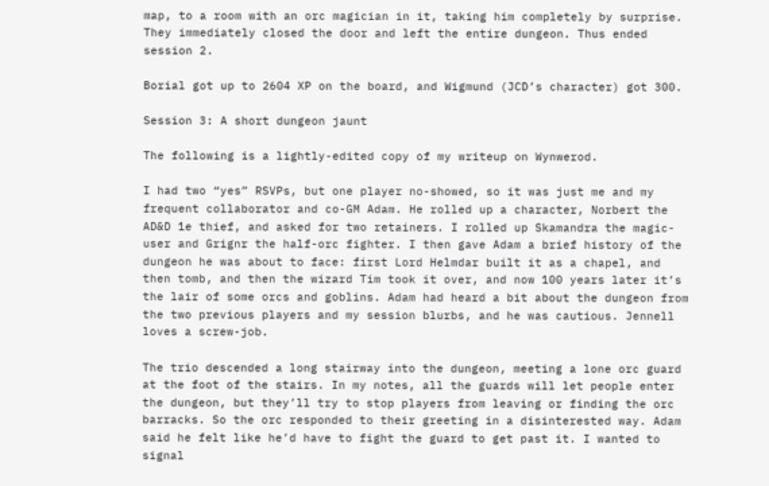map, to a room with an orc magician in it, taking him completely by surprise. They immediately closed the door and left the entire dungeon. Thus ended session 2.

Borial got up to 2604 XP on the board, and Wigmund (JCD’s character) got 300.

Session 3: A short dungeon jaunt

The following is a lightly-edited copy of my writeup on Wynwerod.

I had two “yes” RSVPs, but one player no-showed, so it was just me and my frequent collaborator and co-GM Adam. He rolled up a character, Norbert the AD&D 1e thief, and asked for two retainers. I rolled up Skamandra the magic-user and Grignr the half-orc fighter. I then gave Adam a brief history of the dungeon he was about to face: first Lord Helmdar built it as a chapel, and then tomb, and then the wizard Tim took it over, and now 100 years later it’s the lair of some orcs and goblins. Adam had heard a bit about the dungeon from the two previous players and my session blurbs, and he was cautious. Jennell loves a screw-job.

The trio descended a long stairway into the dungeon, meeting a lone orc guard at the foot of the stairs. In my notes, all the guards will let people enter the dungeon, but they’ll try to stop players from leaving or finding the orc barracks. So the orc responded to their greeting in a disinterested way. Adam said he felt like he’d have to fight the guard to get past it. I wanted to signal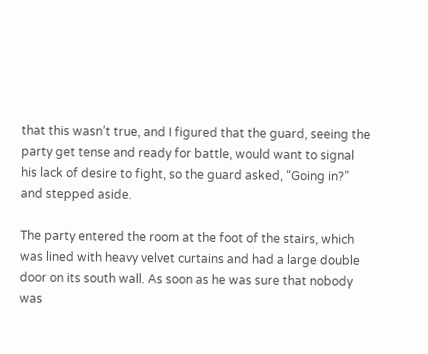that this wasn’t true, and I figured that the guard, seeing the party get tense and ready for battle, would want to signal his lack of desire to fight, so the guard asked, “Going in?” and stepped aside.

The party entered the room at the foot of the stairs, which was lined with heavy velvet curtains and had a large double door on its south wall. As soon as he was sure that nobody was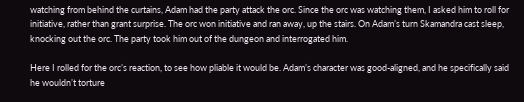watching from behind the curtains, Adam had the party attack the orc. Since the orc was watching them, I asked him to roll for initiative, rather than grant surprise. The orc won initiative and ran away, up the stairs. On Adam’s turn Skamandra cast sleep, knocking out the orc. The party took him out of the dungeon and interrogated him.

Here I rolled for the orc’s reaction, to see how pliable it would be. Adam’s character was good-aligned, and he specifically said he wouldn’t torture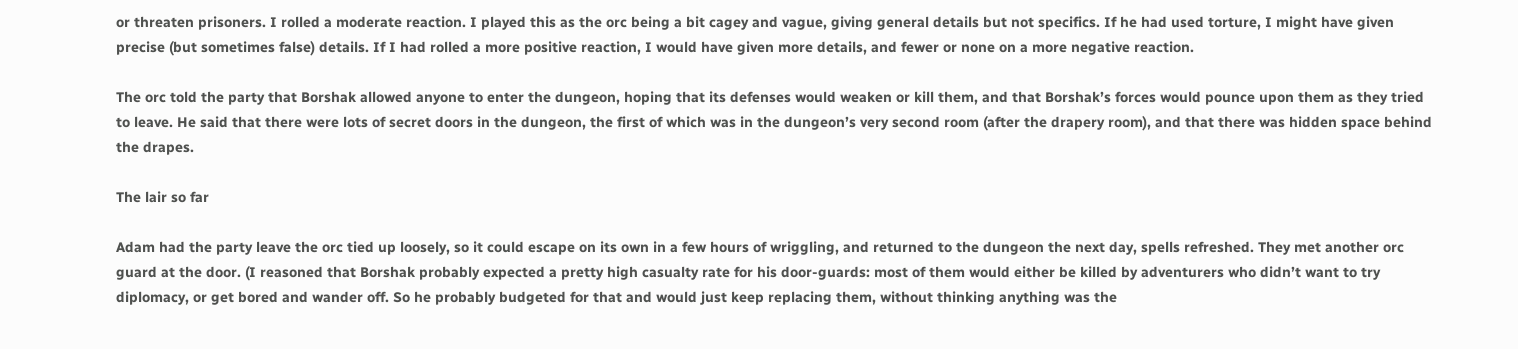or threaten prisoners. I rolled a moderate reaction. I played this as the orc being a bit cagey and vague, giving general details but not specifics. If he had used torture, I might have given precise (but sometimes false) details. If I had rolled a more positive reaction, I would have given more details, and fewer or none on a more negative reaction.

The orc told the party that Borshak allowed anyone to enter the dungeon, hoping that its defenses would weaken or kill them, and that Borshak’s forces would pounce upon them as they tried to leave. He said that there were lots of secret doors in the dungeon, the first of which was in the dungeon’s very second room (after the drapery room), and that there was hidden space behind the drapes.

The lair so far

Adam had the party leave the orc tied up loosely, so it could escape on its own in a few hours of wriggling, and returned to the dungeon the next day, spells refreshed. They met another orc guard at the door. (I reasoned that Borshak probably expected a pretty high casualty rate for his door-guards: most of them would either be killed by adventurers who didn’t want to try diplomacy, or get bored and wander off. So he probably budgeted for that and would just keep replacing them, without thinking anything was the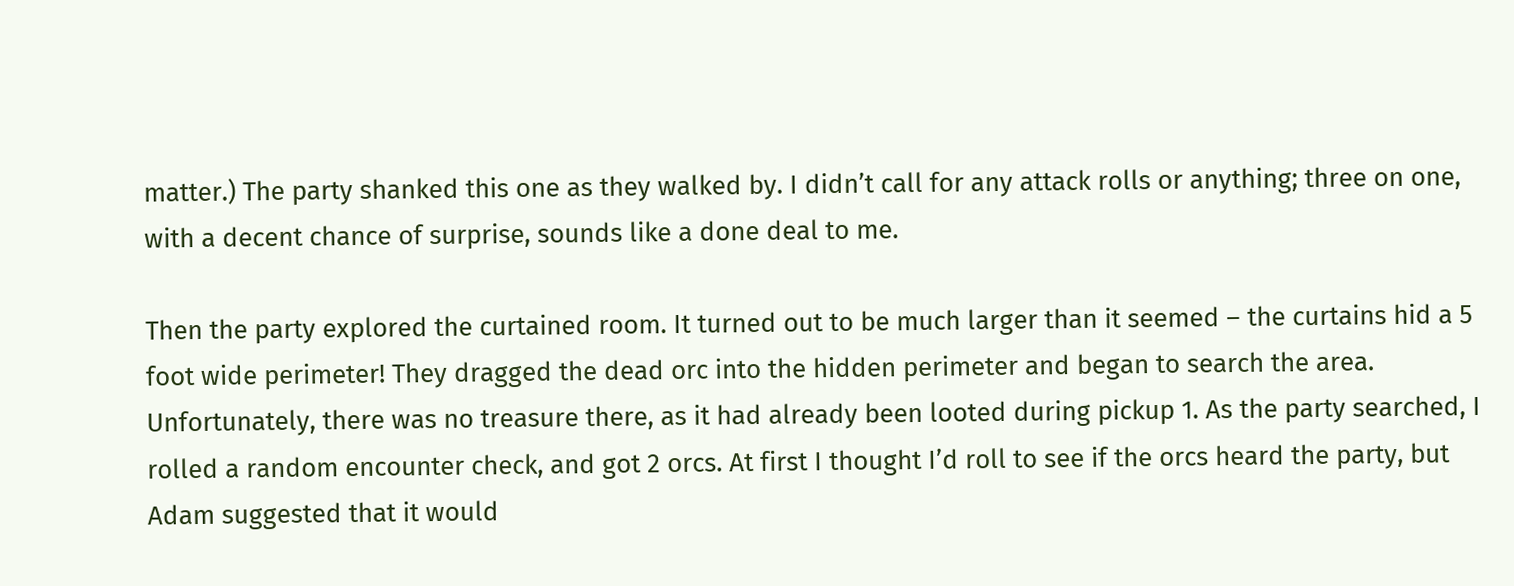matter.) The party shanked this one as they walked by. I didn’t call for any attack rolls or anything; three on one, with a decent chance of surprise, sounds like a done deal to me.

Then the party explored the curtained room. It turned out to be much larger than it seemed – the curtains hid a 5 foot wide perimeter! They dragged the dead orc into the hidden perimeter and began to search the area. Unfortunately, there was no treasure there, as it had already been looted during pickup 1. As the party searched, I rolled a random encounter check, and got 2 orcs. At first I thought I’d roll to see if the orcs heard the party, but Adam suggested that it would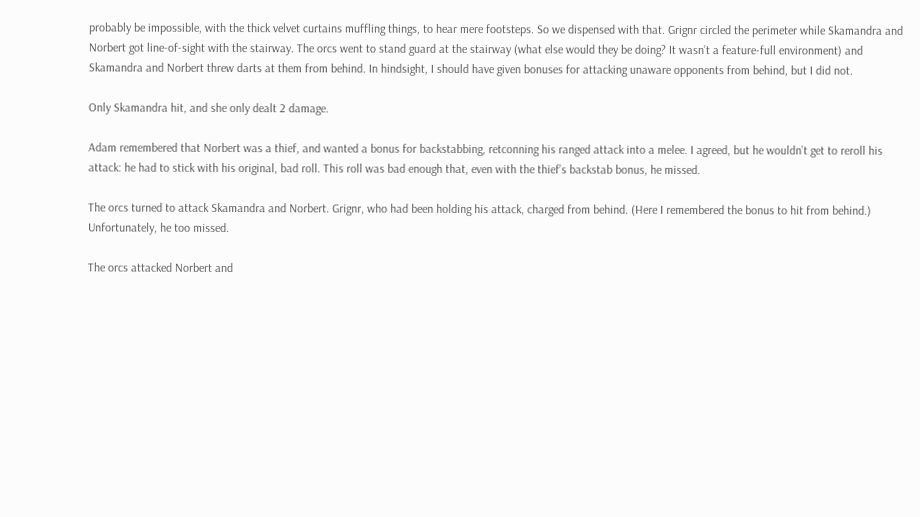probably be impossible, with the thick velvet curtains muffling things, to hear mere footsteps. So we dispensed with that. Grignr circled the perimeter while Skamandra and Norbert got line-of-sight with the stairway. The orcs went to stand guard at the stairway (what else would they be doing? It wasn’t a feature-full environment) and Skamandra and Norbert threw darts at them from behind. In hindsight, I should have given bonuses for attacking unaware opponents from behind, but I did not.

Only Skamandra hit, and she only dealt 2 damage.

Adam remembered that Norbert was a thief, and wanted a bonus for backstabbing, retconning his ranged attack into a melee. I agreed, but he wouldn’t get to reroll his attack: he had to stick with his original, bad roll. This roll was bad enough that, even with the thief’s backstab bonus, he missed.

The orcs turned to attack Skamandra and Norbert. Grignr, who had been holding his attack, charged from behind. (Here I remembered the bonus to hit from behind.) Unfortunately, he too missed.

The orcs attacked Norbert and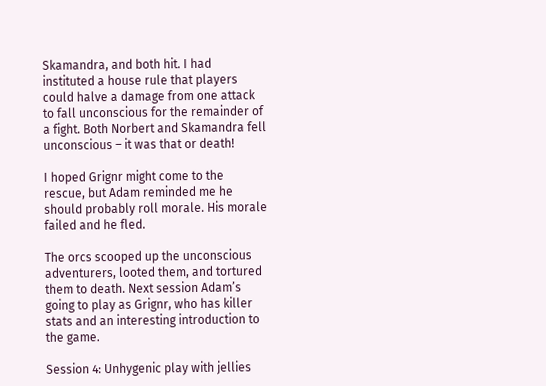Skamandra, and both hit. I had instituted a house rule that players could halve a damage from one attack to fall unconscious for the remainder of a fight. Both Norbert and Skamandra fell unconscious – it was that or death!

I hoped Grignr might come to the rescue, but Adam reminded me he should probably roll morale. His morale failed and he fled.

The orcs scooped up the unconscious adventurers, looted them, and tortured them to death. Next session Adam’s going to play as Grignr, who has killer stats and an interesting introduction to the game.

Session 4: Unhygenic play with jellies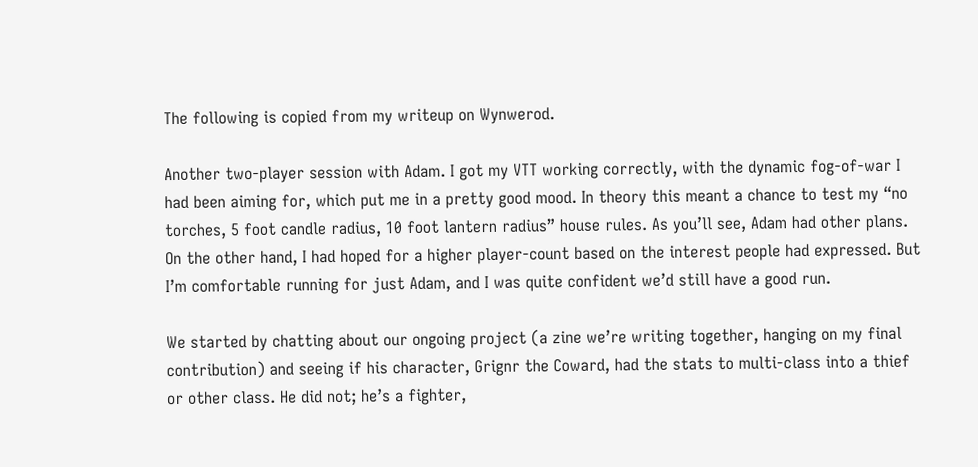The following is copied from my writeup on Wynwerod.

Another two-player session with Adam. I got my VTT working correctly, with the dynamic fog-of-war I had been aiming for, which put me in a pretty good mood. In theory this meant a chance to test my “no torches, 5 foot candle radius, 10 foot lantern radius” house rules. As you’ll see, Adam had other plans.
On the other hand, I had hoped for a higher player-count based on the interest people had expressed. But I’m comfortable running for just Adam, and I was quite confident we’d still have a good run.

We started by chatting about our ongoing project (a zine we’re writing together, hanging on my final contribution) and seeing if his character, Grignr the Coward, had the stats to multi-class into a thief or other class. He did not; he’s a fighter,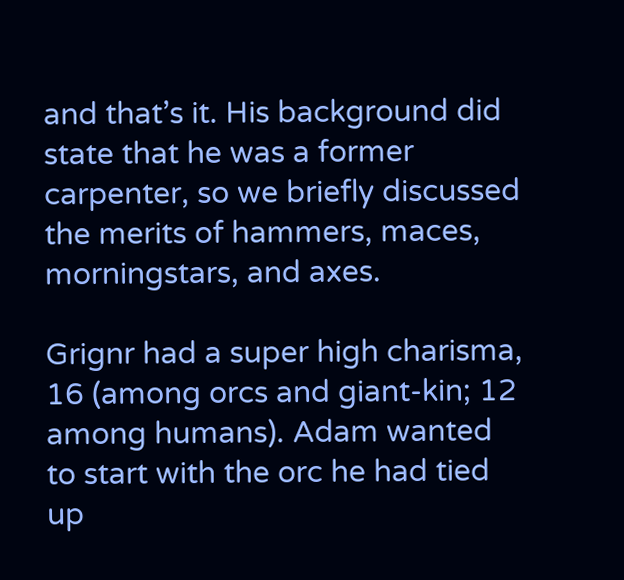and that’s it. His background did state that he was a former carpenter, so we briefly discussed the merits of hammers, maces, morningstars, and axes.

Grignr had a super high charisma, 16 (among orcs and giant-kin; 12 among humans). Adam wanted to start with the orc he had tied up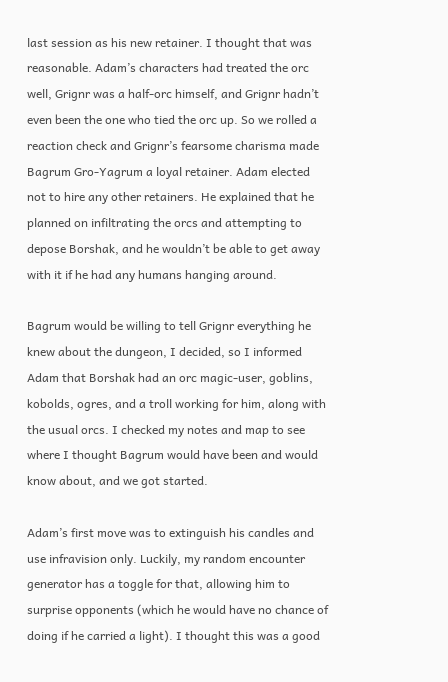last session as his new retainer. I thought that was reasonable. Adam’s characters had treated the orc well, Grignr was a half-orc himself, and Grignr hadn’t even been the one who tied the orc up. So we rolled a reaction check and Grignr’s fearsome charisma made Bagrum Gro-Yagrum a loyal retainer. Adam elected not to hire any other retainers. He explained that he planned on infiltrating the orcs and attempting to depose Borshak, and he wouldn’t be able to get away with it if he had any humans hanging around.

Bagrum would be willing to tell Grignr everything he knew about the dungeon, I decided, so I informed Adam that Borshak had an orc magic-user, goblins, kobolds, ogres, and a troll working for him, along with the usual orcs. I checked my notes and map to see where I thought Bagrum would have been and would know about, and we got started.

Adam’s first move was to extinguish his candles and use infravision only. Luckily, my random encounter generator has a toggle for that, allowing him to surprise opponents (which he would have no chance of doing if he carried a light). I thought this was a good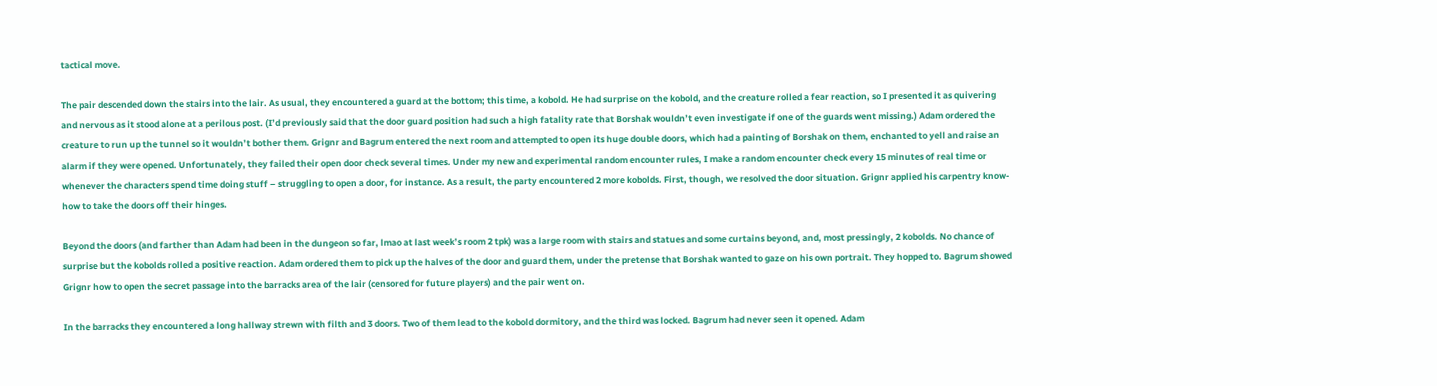tactical move.

The pair descended down the stairs into the lair. As usual, they encountered a guard at the bottom; this time, a kobold. He had surprise on the kobold, and the creature rolled a fear reaction, so I presented it as quivering and nervous as it stood alone at a perilous post. (I’d previously said that the door guard position had such a high fatality rate that Borshak wouldn’t even investigate if one of the guards went missing.) Adam ordered the creature to run up the tunnel so it wouldn’t bother them. Grignr and Bagrum entered the next room and attempted to open its huge double doors, which had a painting of Borshak on them, enchanted to yell and raise an alarm if they were opened. Unfortunately, they failed their open door check several times. Under my new and experimental random encounter rules, I make a random encounter check every 15 minutes of real time or whenever the characters spend time doing stuff – struggling to open a door, for instance. As a result, the party encountered 2 more kobolds. First, though, we resolved the door situation. Grignr applied his carpentry know-how to take the doors off their hinges.

Beyond the doors (and farther than Adam had been in the dungeon so far, lmao at last week’s room 2 tpk) was a large room with stairs and statues and some curtains beyond, and, most pressingly, 2 kobolds. No chance of surprise but the kobolds rolled a positive reaction. Adam ordered them to pick up the halves of the door and guard them, under the pretense that Borshak wanted to gaze on his own portrait. They hopped to. Bagrum showed Grignr how to open the secret passage into the barracks area of the lair (censored for future players) and the pair went on.

In the barracks they encountered a long hallway strewn with filth and 3 doors. Two of them lead to the kobold dormitory, and the third was locked. Bagrum had never seen it opened. Adam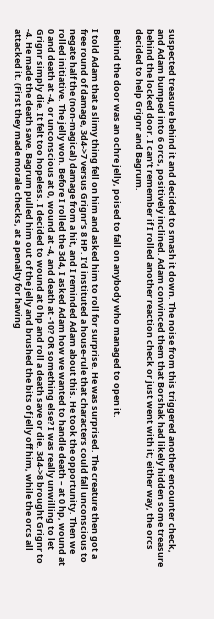suspected treasure behind it and decided to smash it down. The noise from this triggered another encounter check, and Adam bumped into 6 orcs, positively inclined. Adam convinced them that Borshak had likely hidden some treasure behind the locked door. I can’t remember if I rolled another reaction check or just went with it; either way, the orcs decided to help Grignr and Bagrum.

Behind the door was an ochre jelly, poised to fall on anybody who managed to open it.

I told Adam that a slimy thing fell on him and asked him to roll for surprise. He was surprised. The creature then got a free round of damage, 3d4->7 versus Grignr’s 8 HP. I’d instituted a house-rule that characters could fall unconscious to negate half the (non-magical) damage from a hit, and I reminded Adam about this. He took the opportunity. Then we rolled initiative. The jelly won. Before I rolled the 3d4, I asked Adam how we wanted to handle death – at 0 hp, wound at 0 and death at -4, or unconscious at 0, wound at -4, and death at -10? OR something else? I was really unwilling to let Grignr simply die. It felt too hopeless. I decided to wound at 0 hp and roll a death save or die. 3d4->8 brought Grignr to -4. He made the death save. Bagrum pulled him out of the jelly and brushed the bits of jelly off him, while the orcs all attacked it. (First they made morale checks, at a penalty for having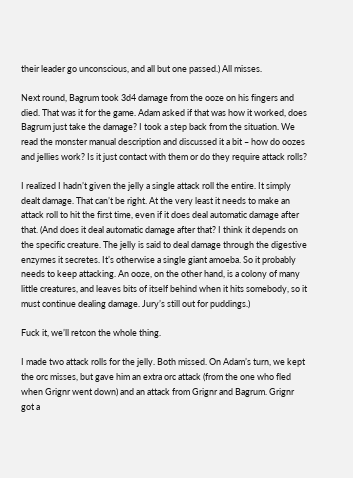their leader go unconscious, and all but one passed.) All misses.

Next round, Bagrum took 3d4 damage from the ooze on his fingers and died. That was it for the game. Adam asked if that was how it worked, does Bagrum just take the damage? I took a step back from the situation. We read the monster manual description and discussed it a bit – how do oozes and jellies work? Is it just contact with them or do they require attack rolls?

I realized I hadn’t given the jelly a single attack roll the entire. It simply dealt damage. That can’t be right. At the very least it needs to make an attack roll to hit the first time, even if it does deal automatic damage after that. (And does it deal automatic damage after that? I think it depends on the specific creature. The jelly is said to deal damage through the digestive enzymes it secretes. It’s otherwise a single giant amoeba. So it probably needs to keep attacking. An ooze, on the other hand, is a colony of many little creatures, and leaves bits of itself behind when it hits somebody, so it must continue dealing damage. Jury’s still out for puddings.)

Fuck it, we’ll retcon the whole thing.

I made two attack rolls for the jelly. Both missed. On Adam’s turn, we kept the orc misses, but gave him an extra orc attack (from the one who fled when Grignr went down) and an attack from Grignr and Bagrum. Grignr got a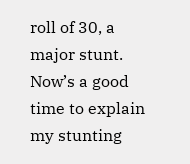roll of 30, a major stunt. Now’s a good time to explain my stunting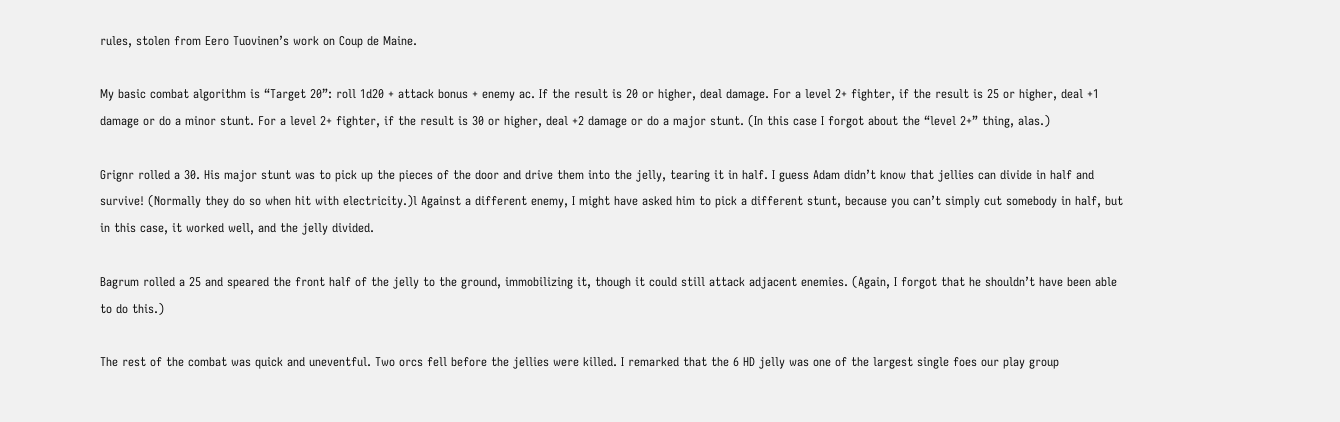rules, stolen from Eero Tuovinen’s work on Coup de Maine.

My basic combat algorithm is “Target 20”: roll 1d20 + attack bonus + enemy ac. If the result is 20 or higher, deal damage. For a level 2+ fighter, if the result is 25 or higher, deal +1 damage or do a minor stunt. For a level 2+ fighter, if the result is 30 or higher, deal +2 damage or do a major stunt. (In this case I forgot about the “level 2+” thing, alas.)

Grignr rolled a 30. His major stunt was to pick up the pieces of the door and drive them into the jelly, tearing it in half. I guess Adam didn’t know that jellies can divide in half and survive! (Normally they do so when hit with electricity.)l Against a different enemy, I might have asked him to pick a different stunt, because you can’t simply cut somebody in half, but in this case, it worked well, and the jelly divided.

Bagrum rolled a 25 and speared the front half of the jelly to the ground, immobilizing it, though it could still attack adjacent enemies. (Again, I forgot that he shouldn’t have been able to do this.)

The rest of the combat was quick and uneventful. Two orcs fell before the jellies were killed. I remarked that the 6 HD jelly was one of the largest single foes our play group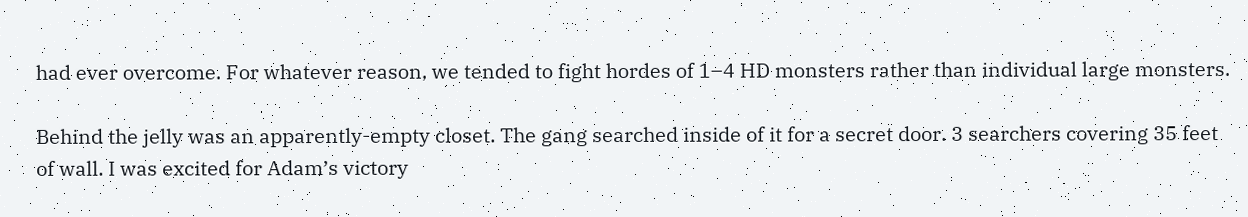had ever overcome. For whatever reason, we tended to fight hordes of 1–4 HD monsters rather than individual large monsters.

Behind the jelly was an apparently-empty closet. The gang searched inside of it for a secret door. 3 searchers covering 35 feet of wall. I was excited for Adam’s victory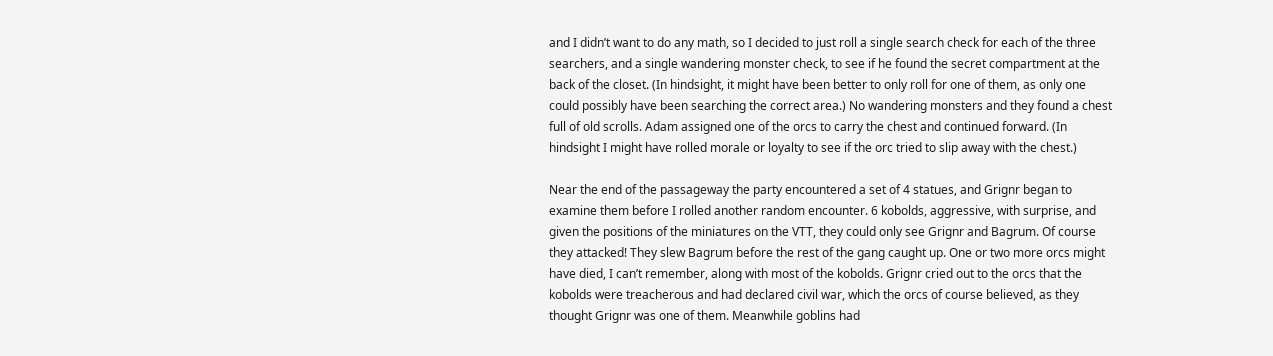and I didn’t want to do any math, so I decided to just roll a single search check for each of the three searchers, and a single wandering monster check, to see if he found the secret compartment at the back of the closet. (In hindsight, it might have been better to only roll for one of them, as only one could possibly have been searching the correct area.) No wandering monsters and they found a chest full of old scrolls. Adam assigned one of the orcs to carry the chest and continued forward. (In hindsight I might have rolled morale or loyalty to see if the orc tried to slip away with the chest.)

Near the end of the passageway the party encountered a set of 4 statues, and Grignr began to examine them before I rolled another random encounter. 6 kobolds, aggressive, with surprise, and given the positions of the miniatures on the VTT, they could only see Grignr and Bagrum. Of course they attacked! They slew Bagrum before the rest of the gang caught up. One or two more orcs might have died, I can’t remember, along with most of the kobolds. Grignr cried out to the orcs that the kobolds were treacherous and had declared civil war, which the orcs of course believed, as they thought Grignr was one of them. Meanwhile goblins had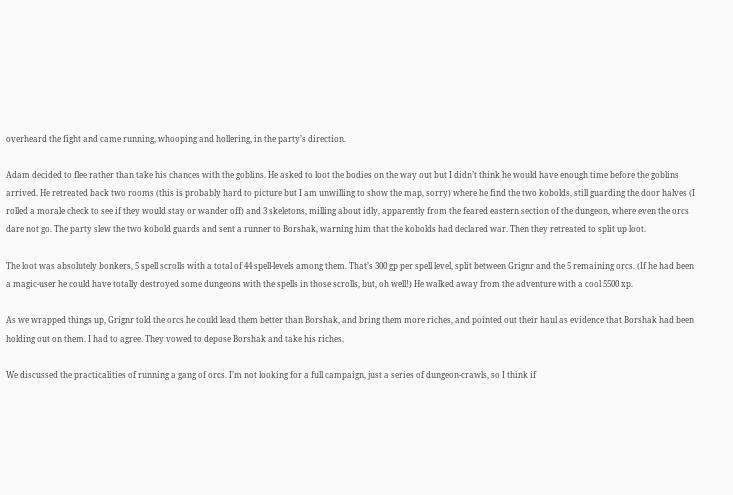overheard the fight and came running, whooping and hollering, in the party’s direction.

Adam decided to flee rather than take his chances with the goblins. He asked to loot the bodies on the way out but I didn’t think he would have enough time before the goblins arrived. He retreated back two rooms (this is probably hard to picture but I am unwilling to show the map, sorry) where he find the two kobolds, still guarding the door halves (I rolled a morale check to see if they would stay or wander off) and 3 skeletons, milling about idly, apparently from the feared eastern section of the dungeon, where even the orcs dare not go. The party slew the two kobold guards and sent a runner to Borshak, warning him that the kobolds had declared war. Then they retreated to split up loot.

The loot was absolutely bonkers, 5 spell scrolls with a total of 44 spell-levels among them. That’s 300 gp per spell level, split between Grignr and the 5 remaining orcs. (If he had been a magic-user he could have totally destroyed some dungeons with the spells in those scrolls, but, oh well!) He walked away from the adventure with a cool 5500 xp.

As we wrapped things up, Grignr told the orcs he could lead them better than Borshak, and bring them more riches, and pointed out their haul as evidence that Borshak had been holding out on them. I had to agree. They vowed to depose Borshak and take his riches.

We discussed the practicalities of running a gang of orcs. I’m not looking for a full campaign, just a series of dungeon-crawls, so I think if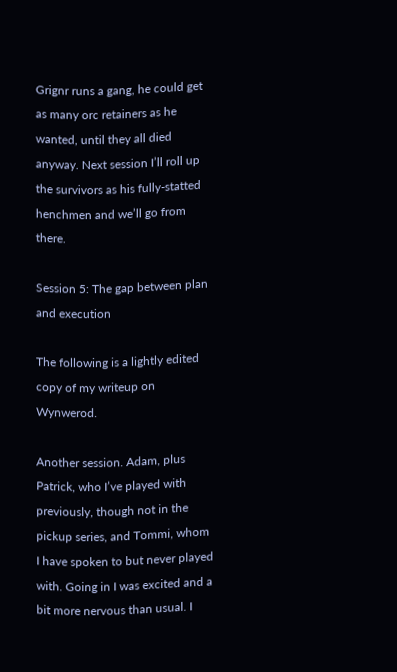Grignr runs a gang, he could get as many orc retainers as he wanted, until they all died anyway. Next session I’ll roll up the survivors as his fully-statted henchmen and we’ll go from there.

Session 5: The gap between plan and execution

The following is a lightly edited copy of my writeup on Wynwerod.

Another session. Adam, plus Patrick, who I’ve played with previously, though not in the pickup series, and Tommi, whom I have spoken to but never played with. Going in I was excited and a bit more nervous than usual. I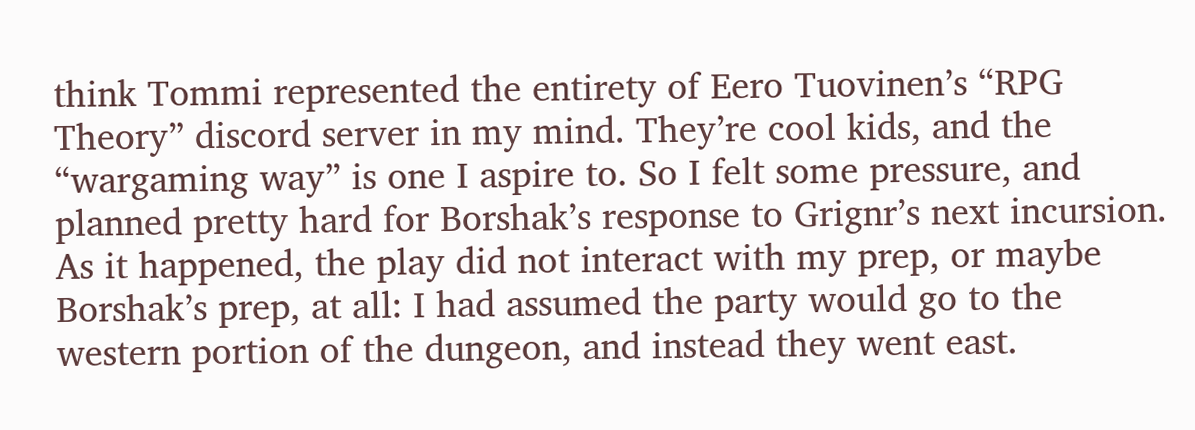think Tommi represented the entirety of Eero Tuovinen’s “RPG Theory” discord server in my mind. They’re cool kids, and the “wargaming way” is one I aspire to. So I felt some pressure, and planned pretty hard for Borshak’s response to Grignr’s next incursion. As it happened, the play did not interact with my prep, or maybe Borshak’s prep, at all: I had assumed the party would go to the western portion of the dungeon, and instead they went east.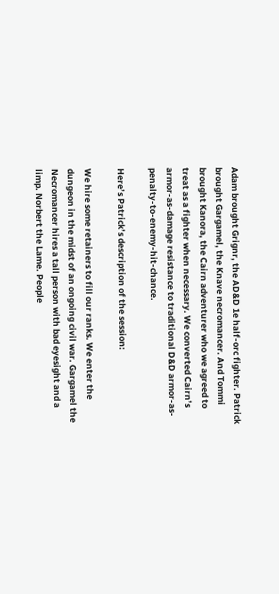Adam brought Grignr, the AD&D 1e half-orc fighter. Patrick brought Gargamel, the Knave necromancer. And Tommi brought Kanora, the Cairn adventurer who we agreed to treat as a fighter when necessary. We converted Cairn’s armor-as-damage resistance to traditional D&D armor-as-penalty-to-enemy-hit-chance.

Here’s Patrick’s description of the session:

We hire some retainers to fill our ranks. We enter the dungeon in the midst of an ongoing civil war. Gargamel the Necromancer hires a tall person with bad eyesight and a limp. Norbert the Lame. People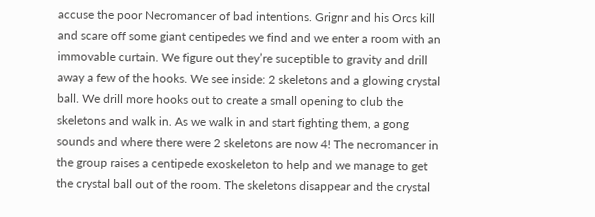accuse the poor Necromancer of bad intentions. Grignr and his Orcs kill and scare off some giant centipedes we find and we enter a room with an immovable curtain. We figure out they’re suceptible to gravity and drill away a few of the hooks. We see inside: 2 skeletons and a glowing crystal ball. We drill more hooks out to create a small opening to club the skeletons and walk in. As we walk in and start fighting them, a gong sounds and where there were 2 skeletons are now 4! The necromancer in the group raises a centipede exoskeleton to help and we manage to get the crystal ball out of the room. The skeletons disappear and the crystal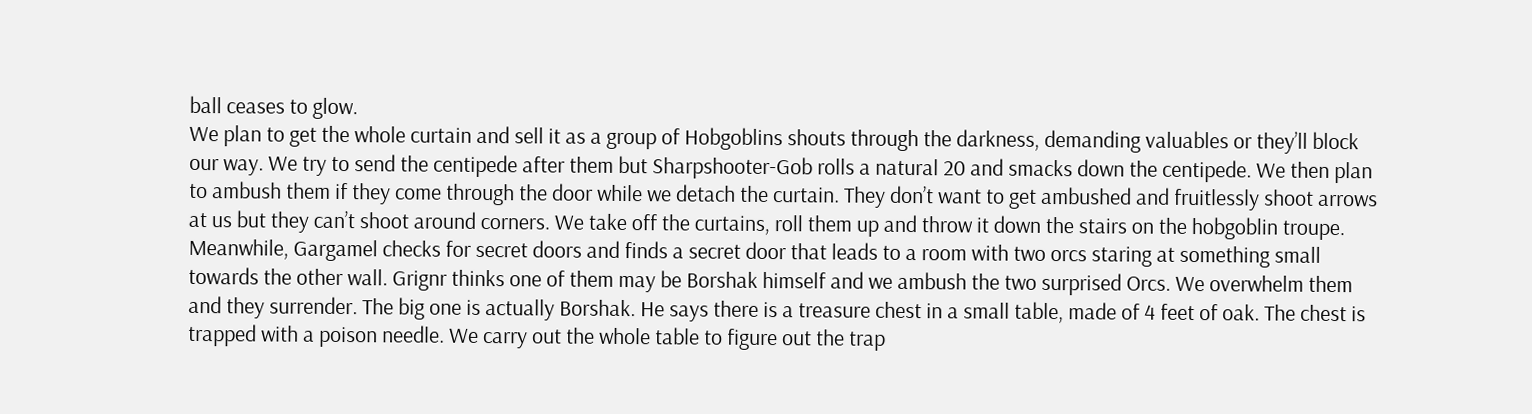ball ceases to glow.
We plan to get the whole curtain and sell it as a group of Hobgoblins shouts through the darkness, demanding valuables or they’ll block our way. We try to send the centipede after them but Sharpshooter-Gob rolls a natural 20 and smacks down the centipede. We then plan to ambush them if they come through the door while we detach the curtain. They don’t want to get ambushed and fruitlessly shoot arrows at us but they can’t shoot around corners. We take off the curtains, roll them up and throw it down the stairs on the hobgoblin troupe. Meanwhile, Gargamel checks for secret doors and finds a secret door that leads to a room with two orcs staring at something small towards the other wall. Grignr thinks one of them may be Borshak himself and we ambush the two surprised Orcs. We overwhelm them and they surrender. The big one is actually Borshak. He says there is a treasure chest in a small table, made of 4 feet of oak. The chest is trapped with a poison needle. We carry out the whole table to figure out the trap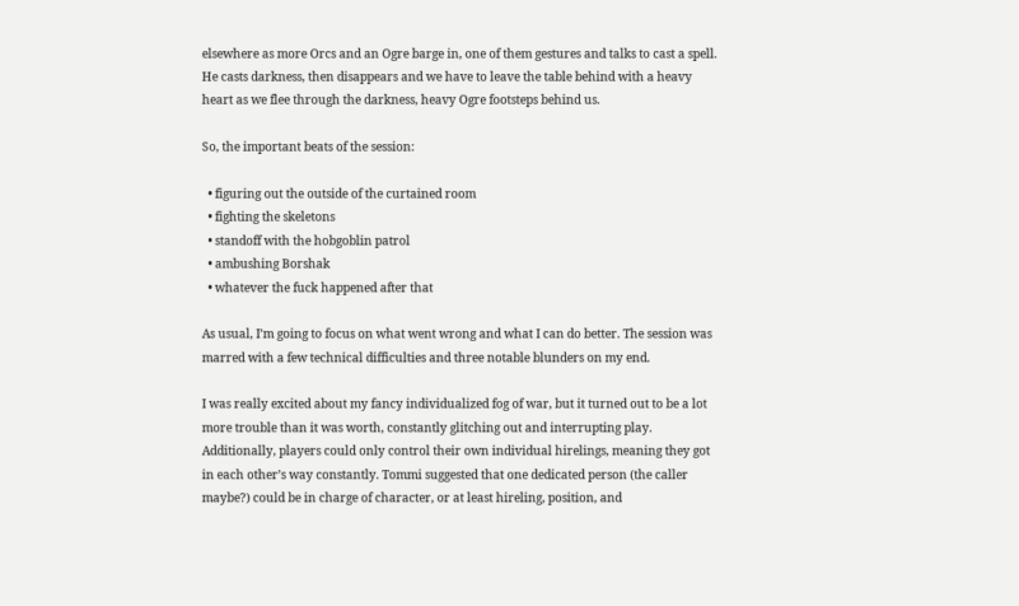elsewhere as more Orcs and an Ogre barge in, one of them gestures and talks to cast a spell. He casts darkness, then disappears and we have to leave the table behind with a heavy heart as we flee through the darkness, heavy Ogre footsteps behind us.

So, the important beats of the session:

  • figuring out the outside of the curtained room
  • fighting the skeletons
  • standoff with the hobgoblin patrol
  • ambushing Borshak
  • whatever the fuck happened after that

As usual, I’m going to focus on what went wrong and what I can do better. The session was marred with a few technical difficulties and three notable blunders on my end.

I was really excited about my fancy individualized fog of war, but it turned out to be a lot more trouble than it was worth, constantly glitching out and interrupting play. Additionally, players could only control their own individual hirelings, meaning they got in each other’s way constantly. Tommi suggested that one dedicated person (the caller maybe?) could be in charge of character, or at least hireling, position, and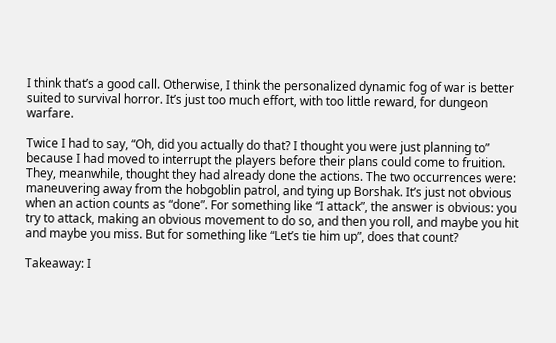I think that’s a good call. Otherwise, I think the personalized dynamic fog of war is better suited to survival horror. It’s just too much effort, with too little reward, for dungeon warfare.

Twice I had to say, “Oh, did you actually do that? I thought you were just planning to” because I had moved to interrupt the players before their plans could come to fruition. They, meanwhile, thought they had already done the actions. The two occurrences were: maneuvering away from the hobgoblin patrol, and tying up Borshak. It’s just not obvious when an action counts as “done”. For something like “I attack”, the answer is obvious: you try to attack, making an obvious movement to do so, and then you roll, and maybe you hit and maybe you miss. But for something like “Let’s tie him up”, does that count?

Takeaway: I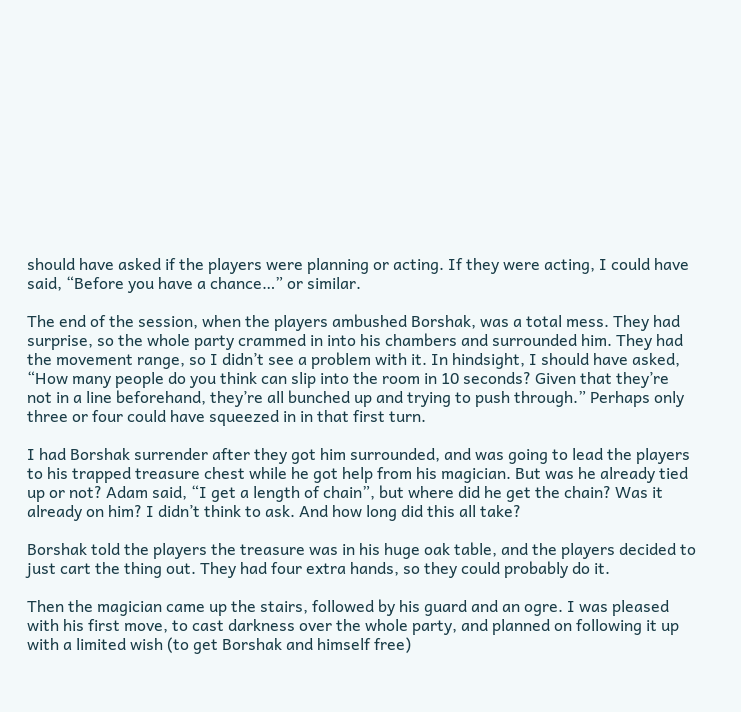should have asked if the players were planning or acting. If they were acting, I could have said, “Before you have a chance…” or similar.

The end of the session, when the players ambushed Borshak, was a total mess. They had surprise, so the whole party crammed in into his chambers and surrounded him. They had the movement range, so I didn’t see a problem with it. In hindsight, I should have asked, “How many people do you think can slip into the room in 10 seconds? Given that they’re not in a line beforehand, they’re all bunched up and trying to push through.” Perhaps only three or four could have squeezed in in that first turn.

I had Borshak surrender after they got him surrounded, and was going to lead the players to his trapped treasure chest while he got help from his magician. But was he already tied up or not? Adam said, “I get a length of chain”, but where did he get the chain? Was it already on him? I didn’t think to ask. And how long did this all take?

Borshak told the players the treasure was in his huge oak table, and the players decided to just cart the thing out. They had four extra hands, so they could probably do it.

Then the magician came up the stairs, followed by his guard and an ogre. I was pleased with his first move, to cast darkness over the whole party, and planned on following it up with a limited wish (to get Borshak and himself free)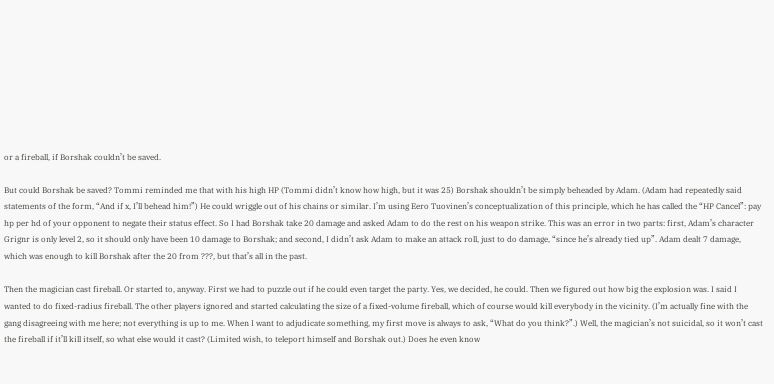or a fireball, if Borshak couldn’t be saved.

But could Borshak be saved? Tommi reminded me that with his high HP (Tommi didn’t know how high, but it was 25) Borshak shouldn’t be simply beheaded by Adam. (Adam had repeatedly said statements of the form, “And if x, I’ll behead him!”) He could wriggle out of his chains or similar. I’m using Eero Tuovinen’s conceptualization of this principle, which he has called the “HP Cancel”: pay hp per hd of your opponent to negate their status effect. So I had Borshak take 20 damage and asked Adam to do the rest on his weapon strike. This was an error in two parts: first, Adam’s character Grignr is only level 2, so it should only have been 10 damage to Borshak; and second, I didn’t ask Adam to make an attack roll, just to do damage, “since he’s already tied up”. Adam dealt 7 damage, which was enough to kill Borshak after the 20 from ???, but that’s all in the past.

Then the magician cast fireball. Or started to, anyway. First we had to puzzle out if he could even target the party. Yes, we decided, he could. Then we figured out how big the explosion was. I said I wanted to do fixed-radius fireball. The other players ignored and started calculating the size of a fixed-volume fireball, which of course would kill everybody in the vicinity. (I’m actually fine with the gang disagreeing with me here; not everything is up to me. When I want to adjudicate something, my first move is always to ask, “What do you think?”.) Well, the magician’s not suicidal, so it won’t cast the fireball if it’ll kill itself, so what else would it cast? (Limited wish, to teleport himself and Borshak out.) Does he even know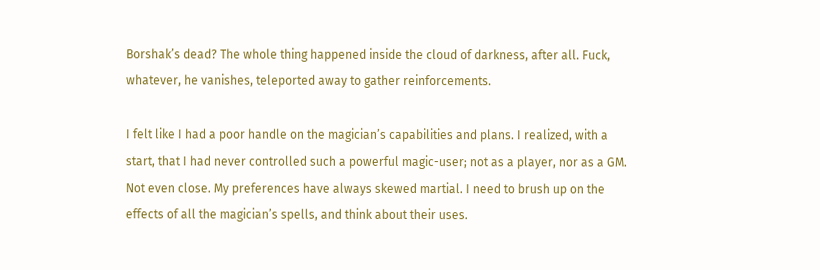Borshak’s dead? The whole thing happened inside the cloud of darkness, after all. Fuck, whatever, he vanishes, teleported away to gather reinforcements.

I felt like I had a poor handle on the magician’s capabilities and plans. I realized, with a start, that I had never controlled such a powerful magic-user; not as a player, nor as a GM. Not even close. My preferences have always skewed martial. I need to brush up on the effects of all the magician’s spells, and think about their uses.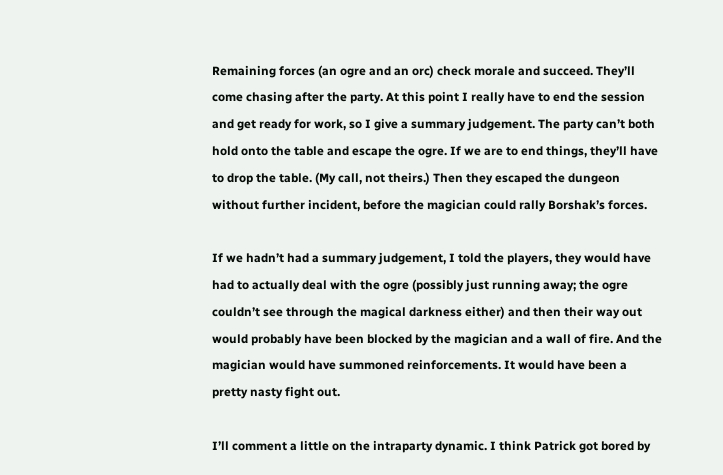Remaining forces (an ogre and an orc) check morale and succeed. They’ll come chasing after the party. At this point I really have to end the session and get ready for work, so I give a summary judgement. The party can’t both hold onto the table and escape the ogre. If we are to end things, they’ll have to drop the table. (My call, not theirs.) Then they escaped the dungeon without further incident, before the magician could rally Borshak’s forces.

If we hadn’t had a summary judgement, I told the players, they would have had to actually deal with the ogre (possibly just running away; the ogre couldn’t see through the magical darkness either) and then their way out would probably have been blocked by the magician and a wall of fire. And the magician would have summoned reinforcements. It would have been a pretty nasty fight out.

I’ll comment a little on the intraparty dynamic. I think Patrick got bored by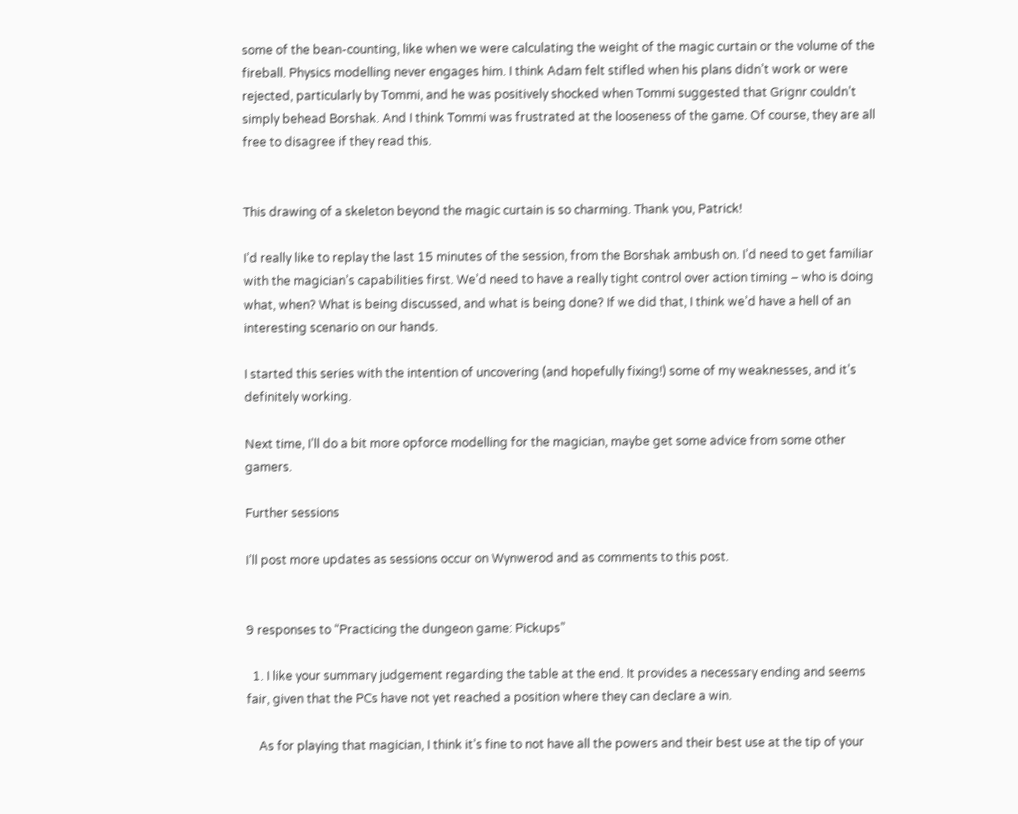some of the bean-counting, like when we were calculating the weight of the magic curtain or the volume of the fireball. Physics modelling never engages him. I think Adam felt stifled when his plans didn’t work or were rejected, particularly by Tommi, and he was positively shocked when Tommi suggested that Grignr couldn’t simply behead Borshak. And I think Tommi was frustrated at the looseness of the game. Of course, they are all free to disagree if they read this.


This drawing of a skeleton beyond the magic curtain is so charming. Thank you, Patrick!

I’d really like to replay the last 15 minutes of the session, from the Borshak ambush on. I’d need to get familiar with the magician’s capabilities first. We’d need to have a really tight control over action timing – who is doing what, when? What is being discussed, and what is being done? If we did that, I think we’d have a hell of an interesting scenario on our hands.

I started this series with the intention of uncovering (and hopefully fixing!) some of my weaknesses, and it’s definitely working.

Next time, I’ll do a bit more opforce modelling for the magician, maybe get some advice from some other gamers.

Further sessions

I’ll post more updates as sessions occur on Wynwerod and as comments to this post.


9 responses to “Practicing the dungeon game: Pickups”

  1. I like your summary judgement regarding the table at the end. It provides a necessary ending and seems fair, given that the PCs have not yet reached a position where they can declare a win.

    As for playing that magician, I think it’s fine to not have all the powers and their best use at the tip of your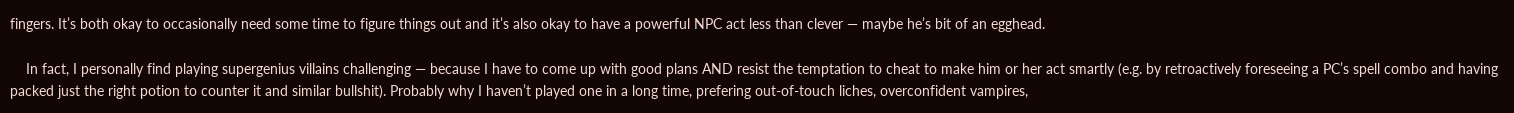fingers. It’s both okay to occasionally need some time to figure things out and it’s also okay to have a powerful NPC act less than clever — maybe he’s bit of an egghead.

    In fact, I personally find playing supergenius villains challenging — because I have to come up with good plans AND resist the temptation to cheat to make him or her act smartly (e.g. by retroactively foreseeing a PC’s spell combo and having packed just the right potion to counter it and similar bullshit). Probably why I haven’t played one in a long time, prefering out-of-touch liches, overconfident vampires,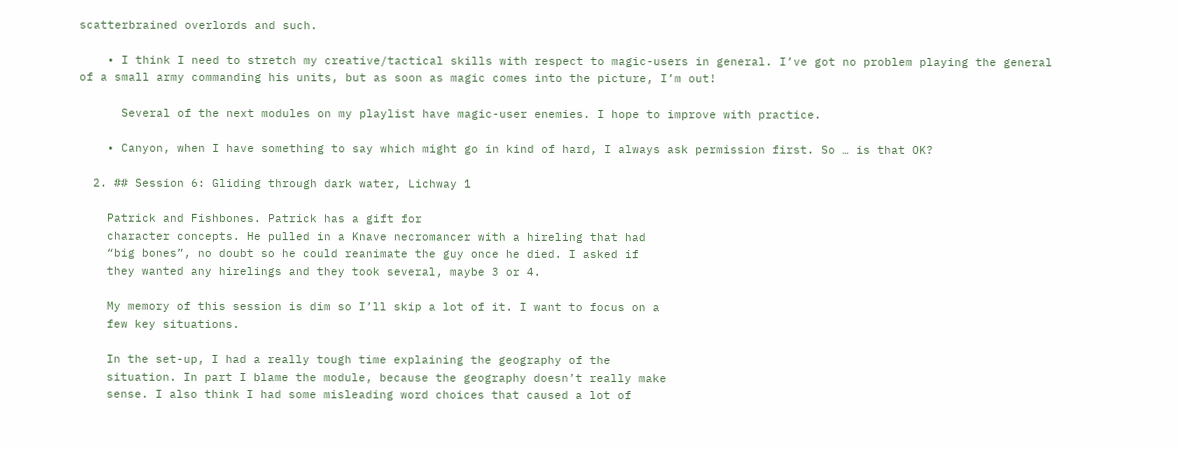scatterbrained overlords and such.

    • I think I need to stretch my creative/tactical skills with respect to magic-users in general. I’ve got no problem playing the general of a small army commanding his units, but as soon as magic comes into the picture, I’m out!

      Several of the next modules on my playlist have magic-user enemies. I hope to improve with practice.

    • Canyon, when I have something to say which might go in kind of hard, I always ask permission first. So … is that OK?

  2. ## Session 6: Gliding through dark water, Lichway 1

    Patrick and Fishbones. Patrick has a gift for
    character concepts. He pulled in a Knave necromancer with a hireling that had
    “big bones”, no doubt so he could reanimate the guy once he died. I asked if
    they wanted any hirelings and they took several, maybe 3 or 4.

    My memory of this session is dim so I’ll skip a lot of it. I want to focus on a
    few key situations.

    In the set-up, I had a really tough time explaining the geography of the
    situation. In part I blame the module, because the geography doesn’t really make
    sense. I also think I had some misleading word choices that caused a lot of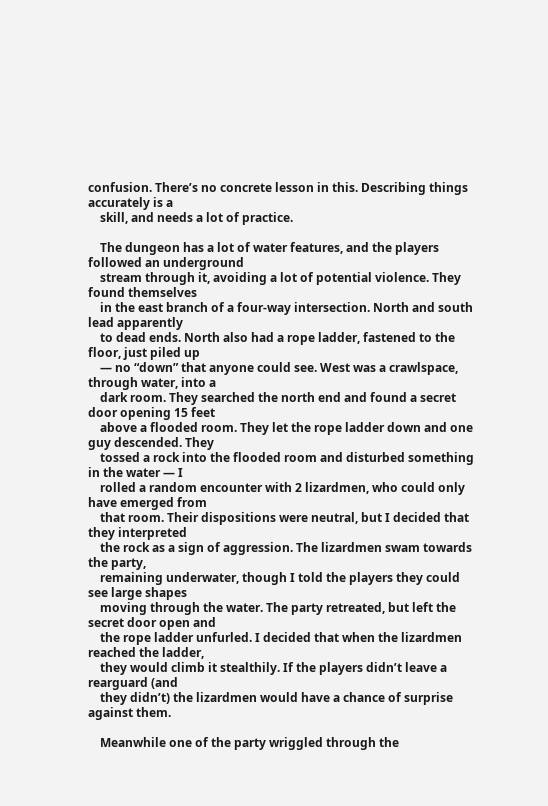confusion. There’s no concrete lesson in this. Describing things accurately is a
    skill, and needs a lot of practice.

    The dungeon has a lot of water features, and the players followed an underground
    stream through it, avoiding a lot of potential violence. They found themselves
    in the east branch of a four-way intersection. North and south lead apparently
    to dead ends. North also had a rope ladder, fastened to the floor, just piled up
    — no “down” that anyone could see. West was a crawlspace, through water, into a
    dark room. They searched the north end and found a secret door opening 15 feet
    above a flooded room. They let the rope ladder down and one guy descended. They
    tossed a rock into the flooded room and disturbed something in the water — I
    rolled a random encounter with 2 lizardmen, who could only have emerged from
    that room. Their dispositions were neutral, but I decided that they interpreted
    the rock as a sign of aggression. The lizardmen swam towards the party,
    remaining underwater, though I told the players they could see large shapes
    moving through the water. The party retreated, but left the secret door open and
    the rope ladder unfurled. I decided that when the lizardmen reached the ladder,
    they would climb it stealthily. If the players didn’t leave a rearguard (and
    they didn’t) the lizardmen would have a chance of surprise against them.

    Meanwhile one of the party wriggled through the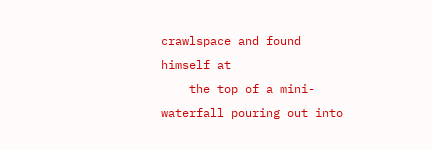crawlspace and found himself at
    the top of a mini-waterfall pouring out into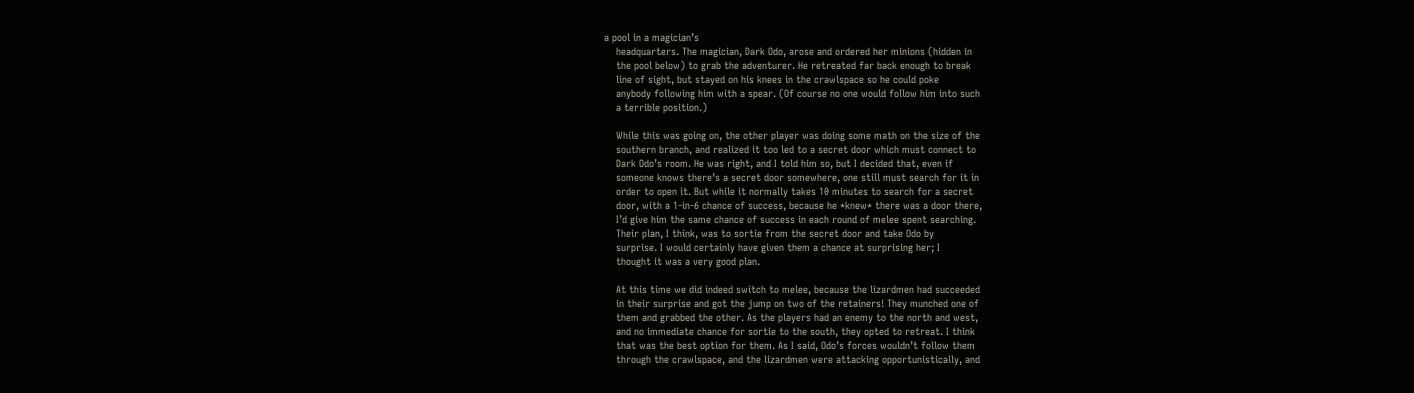a pool in a magician’s
    headquarters. The magician, Dark Odo, arose and ordered her minions (hidden in
    the pool below) to grab the adventurer. He retreated far back enough to break
    line of sight, but stayed on his knees in the crawlspace so he could poke
    anybody following him with a spear. (Of course no one would follow him into such
    a terrible position.)

    While this was going on, the other player was doing some math on the size of the
    southern branch, and realized it too led to a secret door which must connect to
    Dark Odo’s room. He was right, and I told him so, but I decided that, even if
    someone knows there’s a secret door somewhere, one still must search for it in
    order to open it. But while it normally takes 10 minutes to search for a secret
    door, with a 1-in-6 chance of success, because he *knew* there was a door there,
    I’d give him the same chance of success in each round of melee spent searching.
    Their plan, I think, was to sortie from the secret door and take Odo by
    surprise. I would certainly have given them a chance at surprising her; I
    thought it was a very good plan.

    At this time we did indeed switch to melee, because the lizardmen had succeeded
    in their surprise and got the jump on two of the retainers! They munched one of
    them and grabbed the other. As the players had an enemy to the north and west,
    and no immediate chance for sortie to the south, they opted to retreat. I think
    that was the best option for them. As I said, Odo’s forces wouldn’t follow them
    through the crawlspace, and the lizardmen were attacking opportunistically, and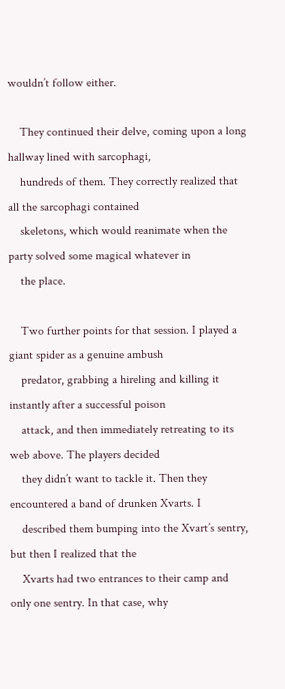wouldn’t follow either.

    They continued their delve, coming upon a long hallway lined with sarcophagi,
    hundreds of them. They correctly realized that all the sarcophagi contained
    skeletons, which would reanimate when the party solved some magical whatever in
    the place.

    Two further points for that session. I played a giant spider as a genuine ambush
    predator, grabbing a hireling and killing it instantly after a successful poison
    attack, and then immediately retreating to its web above. The players decided
    they didn’t want to tackle it. Then they encountered a band of drunken Xvarts. I
    described them bumping into the Xvart’s sentry, but then I realized that the
    Xvarts had two entrances to their camp and only one sentry. In that case, why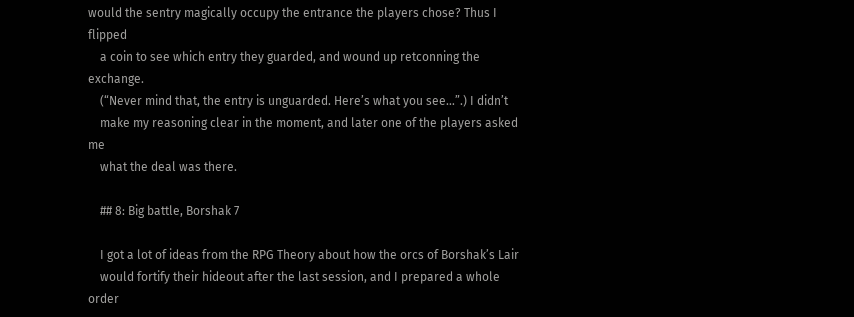would the sentry magically occupy the entrance the players chose? Thus I flipped
    a coin to see which entry they guarded, and wound up retconning the exchange.
    (“Never mind that, the entry is unguarded. Here’s what you see…”.) I didn’t
    make my reasoning clear in the moment, and later one of the players asked me
    what the deal was there.

    ## 8: Big battle, Borshak 7

    I got a lot of ideas from the RPG Theory about how the orcs of Borshak’s Lair
    would fortify their hideout after the last session, and I prepared a whole order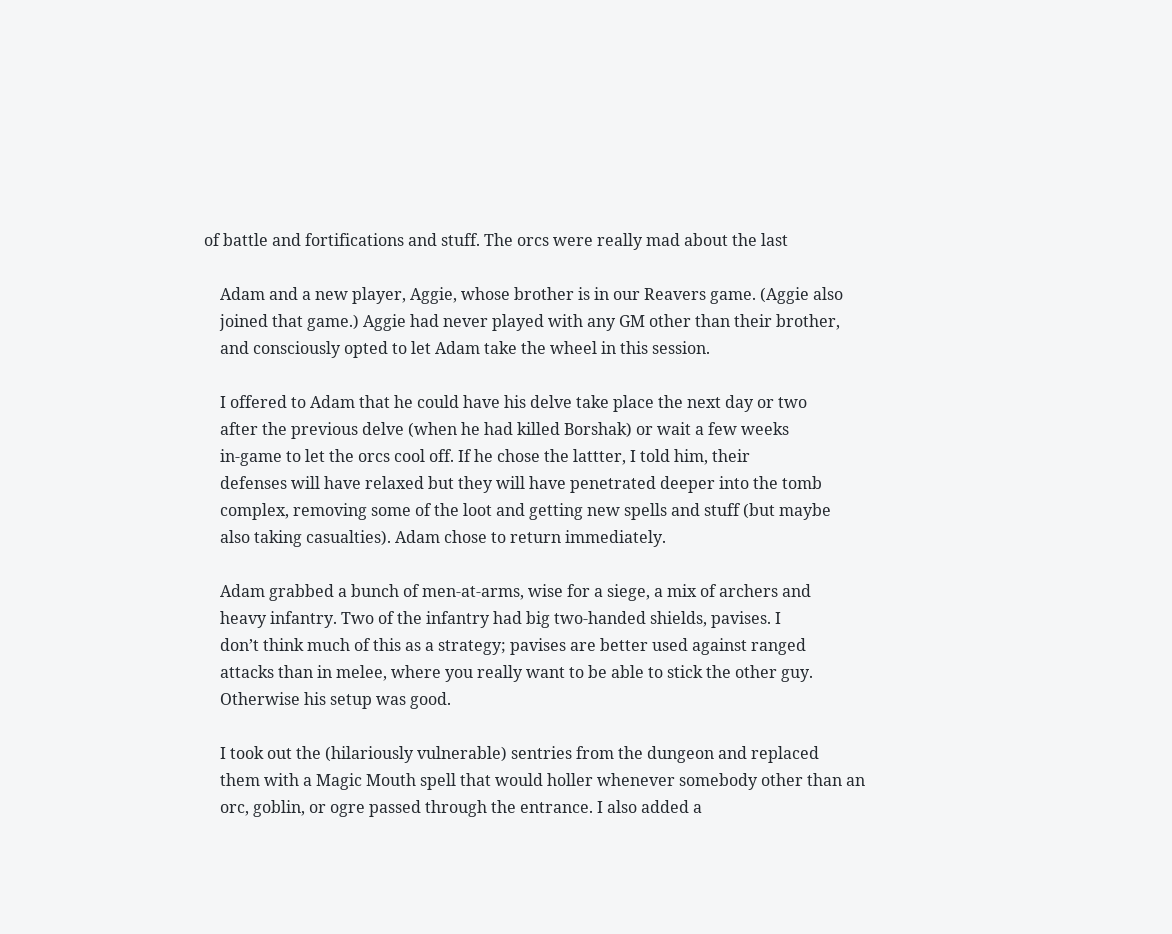of battle and fortifications and stuff. The orcs were really mad about the last

    Adam and a new player, Aggie, whose brother is in our Reavers game. (Aggie also
    joined that game.) Aggie had never played with any GM other than their brother,
    and consciously opted to let Adam take the wheel in this session.

    I offered to Adam that he could have his delve take place the next day or two
    after the previous delve (when he had killed Borshak) or wait a few weeks
    in-game to let the orcs cool off. If he chose the lattter, I told him, their
    defenses will have relaxed but they will have penetrated deeper into the tomb
    complex, removing some of the loot and getting new spells and stuff (but maybe
    also taking casualties). Adam chose to return immediately.

    Adam grabbed a bunch of men-at-arms, wise for a siege, a mix of archers and
    heavy infantry. Two of the infantry had big two-handed shields, pavises. I
    don’t think much of this as a strategy; pavises are better used against ranged
    attacks than in melee, where you really want to be able to stick the other guy.
    Otherwise his setup was good.

    I took out the (hilariously vulnerable) sentries from the dungeon and replaced
    them with a Magic Mouth spell that would holler whenever somebody other than an
    orc, goblin, or ogre passed through the entrance. I also added a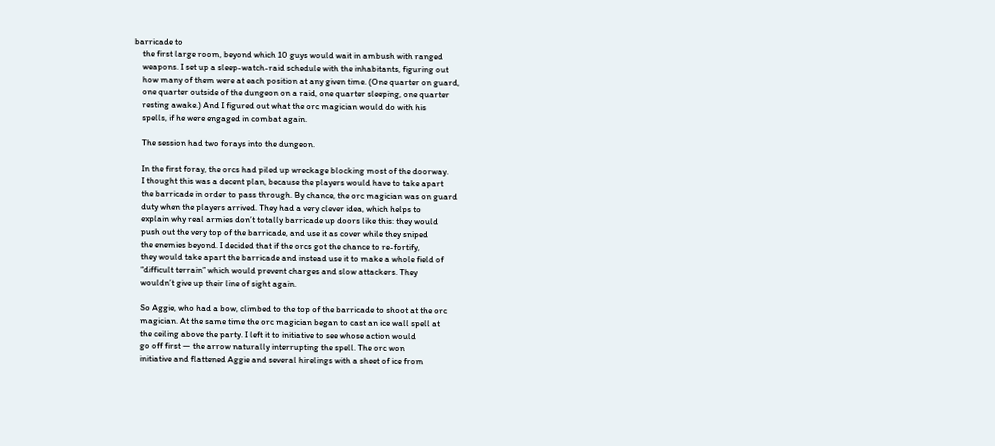barricade to
    the first large room, beyond which 10 guys would wait in ambush with ranged
    weapons. I set up a sleep-watch-raid schedule with the inhabitants, figuring out
    how many of them were at each position at any given time. (One quarter on guard,
    one quarter outside of the dungeon on a raid, one quarter sleeping, one quarter
    resting awake.) And I figured out what the orc magician would do with his
    spells, if he were engaged in combat again.

    The session had two forays into the dungeon.

    In the first foray, the orcs had piled up wreckage blocking most of the doorway.
    I thought this was a decent plan, because the players would have to take apart
    the barricade in order to pass through. By chance, the orc magician was on guard
    duty when the players arrived. They had a very clever idea, which helps to
    explain why real armies don’t totally barricade up doors like this: they would
    push out the very top of the barricade, and use it as cover while they sniped
    the enemies beyond. I decided that if the orcs got the chance to re-fortify,
    they would take apart the barricade and instead use it to make a whole field of
    “difficult terrain” which would prevent charges and slow attackers. They
    wouldn’t give up their line of sight again.

    So Aggie, who had a bow, climbed to the top of the barricade to shoot at the orc
    magician. At the same time the orc magician began to cast an ice wall spell at
    the ceiling above the party. I left it to initiative to see whose action would
    go off first — the arrow naturally interrupting the spell. The orc won
    initiative and flattened Aggie and several hirelings with a sheet of ice from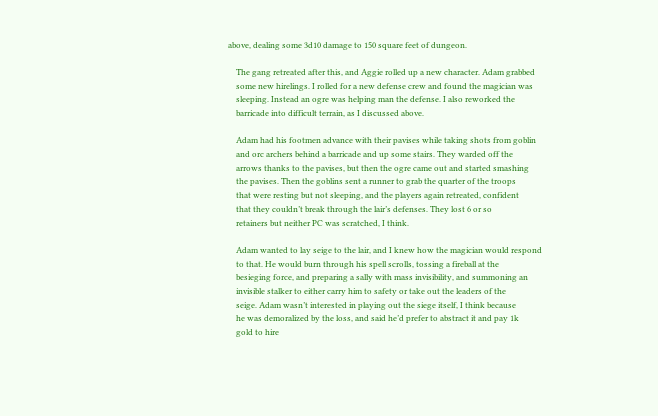above, dealing some 3d10 damage to 150 square feet of dungeon.

    The gang retreated after this, and Aggie rolled up a new character. Adam grabbed
    some new hirelings. I rolled for a new defense crew and found the magician was
    sleeping. Instead an ogre was helping man the defense. I also reworked the
    barricade into difficult terrain, as I discussed above.

    Adam had his footmen advance with their pavises while taking shots from goblin
    and orc archers behind a barricade and up some stairs. They warded off the
    arrows thanks to the pavises, but then the ogre came out and started smashing
    the pavises. Then the goblins sent a runner to grab the quarter of the troops
    that were resting but not sleeping, and the players again retreated, confident
    that they couldn’t break through the lair’s defenses. They lost 6 or so
    retainers but neither PC was scratched, I think.

    Adam wanted to lay seige to the lair, and I knew how the magician would respond
    to that. He would burn through his spell scrolls, tossing a fireball at the
    besieging force, and preparing a sally with mass invisibility, and summoning an
    invisible stalker to either carry him to safety or take out the leaders of the
    seige. Adam wasn’t interested in playing out the siege itself, I think because
    he was demoralized by the loss, and said he’d prefer to abstract it and pay 1k
    gold to hire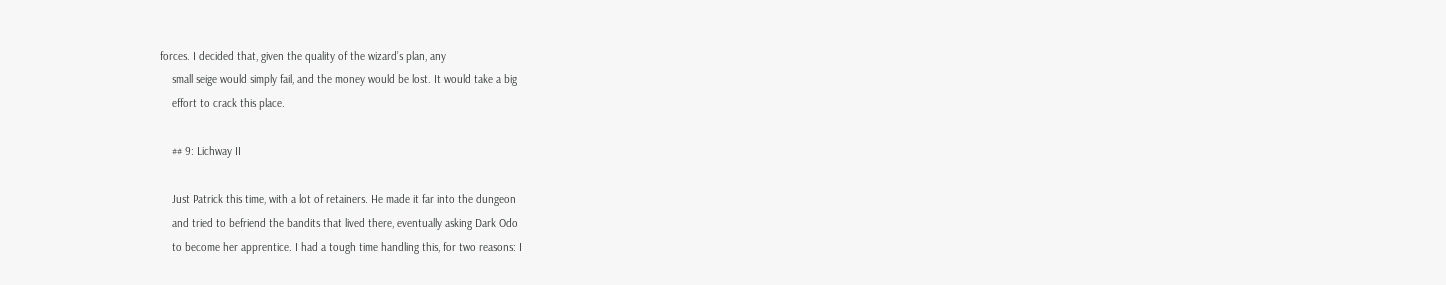forces. I decided that, given the quality of the wizard’s plan, any
    small seige would simply fail, and the money would be lost. It would take a big
    effort to crack this place.

    ## 9: Lichway II

    Just Patrick this time, with a lot of retainers. He made it far into the dungeon
    and tried to befriend the bandits that lived there, eventually asking Dark Odo
    to become her apprentice. I had a tough time handling this, for two reasons: I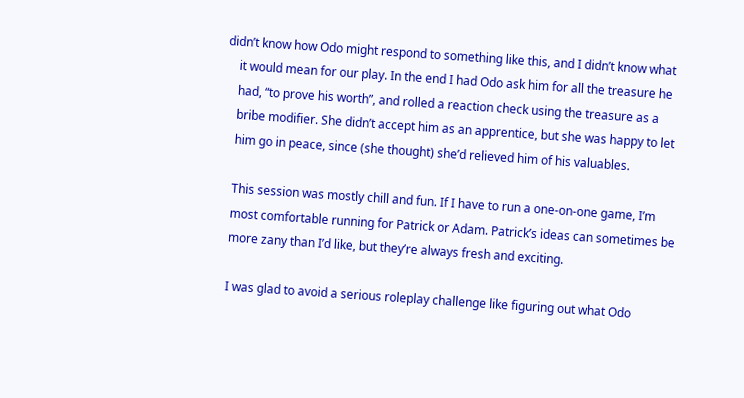didn’t know how Odo might respond to something like this, and I didn’t know what
    it would mean for our play. In the end I had Odo ask him for all the treasure he
    had, “to prove his worth”, and rolled a reaction check using the treasure as a
    bribe modifier. She didn’t accept him as an apprentice, but she was happy to let
    him go in peace, since (she thought) she’d relieved him of his valuables.

    This session was mostly chill and fun. If I have to run a one-on-one game, I’m
    most comfortable running for Patrick or Adam. Patrick’s ideas can sometimes be
    more zany than I’d like, but they’re always fresh and exciting.

    I was glad to avoid a serious roleplay challenge like figuring out what Odo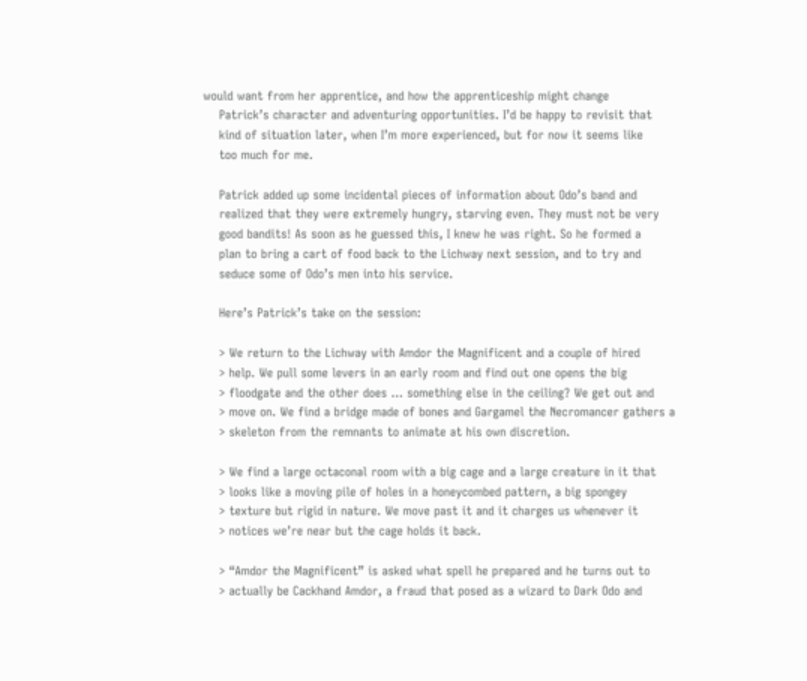would want from her apprentice, and how the apprenticeship might change
    Patrick’s character and adventuring opportunities. I’d be happy to revisit that
    kind of situation later, when I’m more experienced, but for now it seems like
    too much for me.

    Patrick added up some incidental pieces of information about Odo’s band and
    realized that they were extremely hungry, starving even. They must not be very
    good bandits! As soon as he guessed this, I knew he was right. So he formed a
    plan to bring a cart of food back to the Lichway next session, and to try and
    seduce some of Odo’s men into his service.

    Here’s Patrick’s take on the session:

    > We return to the Lichway with Amdor the Magnificent and a couple of hired
    > help. We pull some levers in an early room and find out one opens the big
    > floodgate and the other does … something else in the ceiling? We get out and
    > move on. We find a bridge made of bones and Gargamel the Necromancer gathers a
    > skeleton from the remnants to animate at his own discretion.

    > We find a large octaconal room with a big cage and a large creature in it that
    > looks like a moving pile of holes in a honeycombed pattern, a big spongey
    > texture but rigid in nature. We move past it and it charges us whenever it
    > notices we’re near but the cage holds it back.

    > “Amdor the Magnificent” is asked what spell he prepared and he turns out to
    > actually be Cackhand Amdor, a fraud that posed as a wizard to Dark Odo and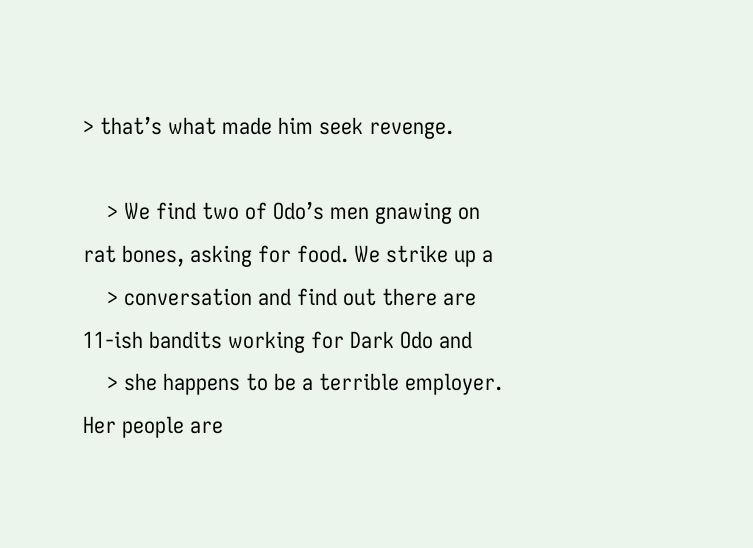> that’s what made him seek revenge.

    > We find two of Odo’s men gnawing on rat bones, asking for food. We strike up a
    > conversation and find out there are 11-ish bandits working for Dark Odo and
    > she happens to be a terrible employer. Her people are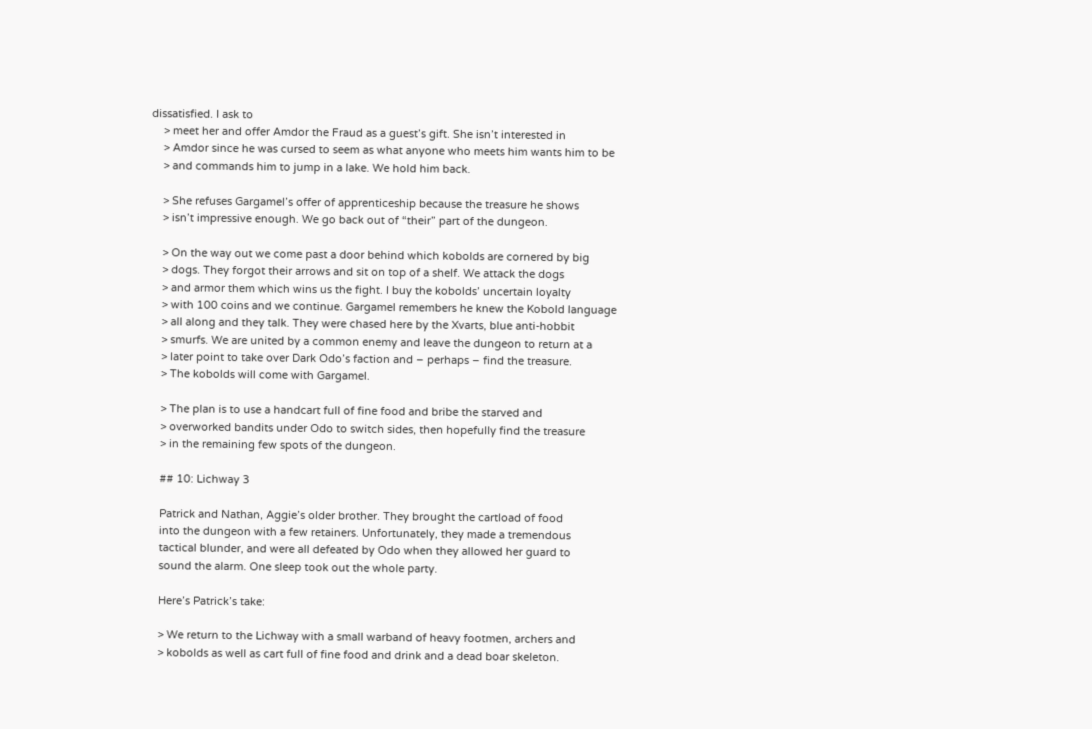dissatisfied. I ask to
    > meet her and offer Amdor the Fraud as a guest’s gift. She isn’t interested in
    > Amdor since he was cursed to seem as what anyone who meets him wants him to be
    > and commands him to jump in a lake. We hold him back.

    > She refuses Gargamel’s offer of apprenticeship because the treasure he shows
    > isn’t impressive enough. We go back out of “their” part of the dungeon.

    > On the way out we come past a door behind which kobolds are cornered by big
    > dogs. They forgot their arrows and sit on top of a shelf. We attack the dogs
    > and armor them which wins us the fight. I buy the kobolds’ uncertain loyalty
    > with 100 coins and we continue. Gargamel remembers he knew the Kobold language
    > all along and they talk. They were chased here by the Xvarts, blue anti-hobbit
    > smurfs. We are united by a common enemy and leave the dungeon to return at a
    > later point to take over Dark Odo’s faction and – perhaps – find the treasure.
    > The kobolds will come with Gargamel.

    > The plan is to use a handcart full of fine food and bribe the starved and
    > overworked bandits under Odo to switch sides, then hopefully find the treasure
    > in the remaining few spots of the dungeon.

    ## 10: Lichway 3

    Patrick and Nathan, Aggie’s older brother. They brought the cartload of food
    into the dungeon with a few retainers. Unfortunately, they made a tremendous
    tactical blunder, and were all defeated by Odo when they allowed her guard to
    sound the alarm. One sleep took out the whole party.

    Here’s Patrick’s take:

    > We return to the Lichway with a small warband of heavy footmen, archers and
    > kobolds as well as cart full of fine food and drink and a dead boar skeleton.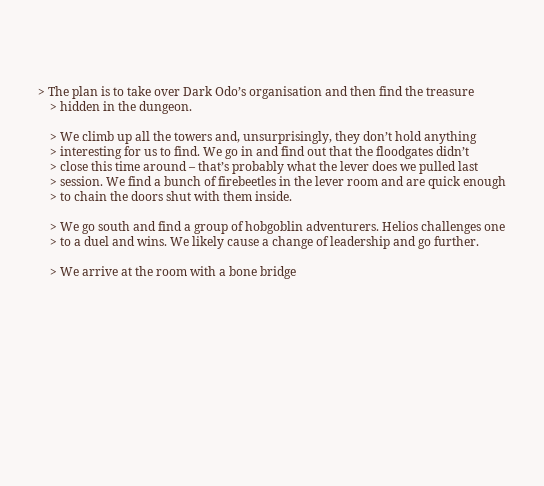> The plan is to take over Dark Odo’s organisation and then find the treasure
    > hidden in the dungeon.

    > We climb up all the towers and, unsurprisingly, they don’t hold anything
    > interesting for us to find. We go in and find out that the floodgates didn’t
    > close this time around – that’s probably what the lever does we pulled last
    > session. We find a bunch of firebeetles in the lever room and are quick enough
    > to chain the doors shut with them inside.

    > We go south and find a group of hobgoblin adventurers. Helios challenges one
    > to a duel and wins. We likely cause a change of leadership and go further.

    > We arrive at the room with a bone bridge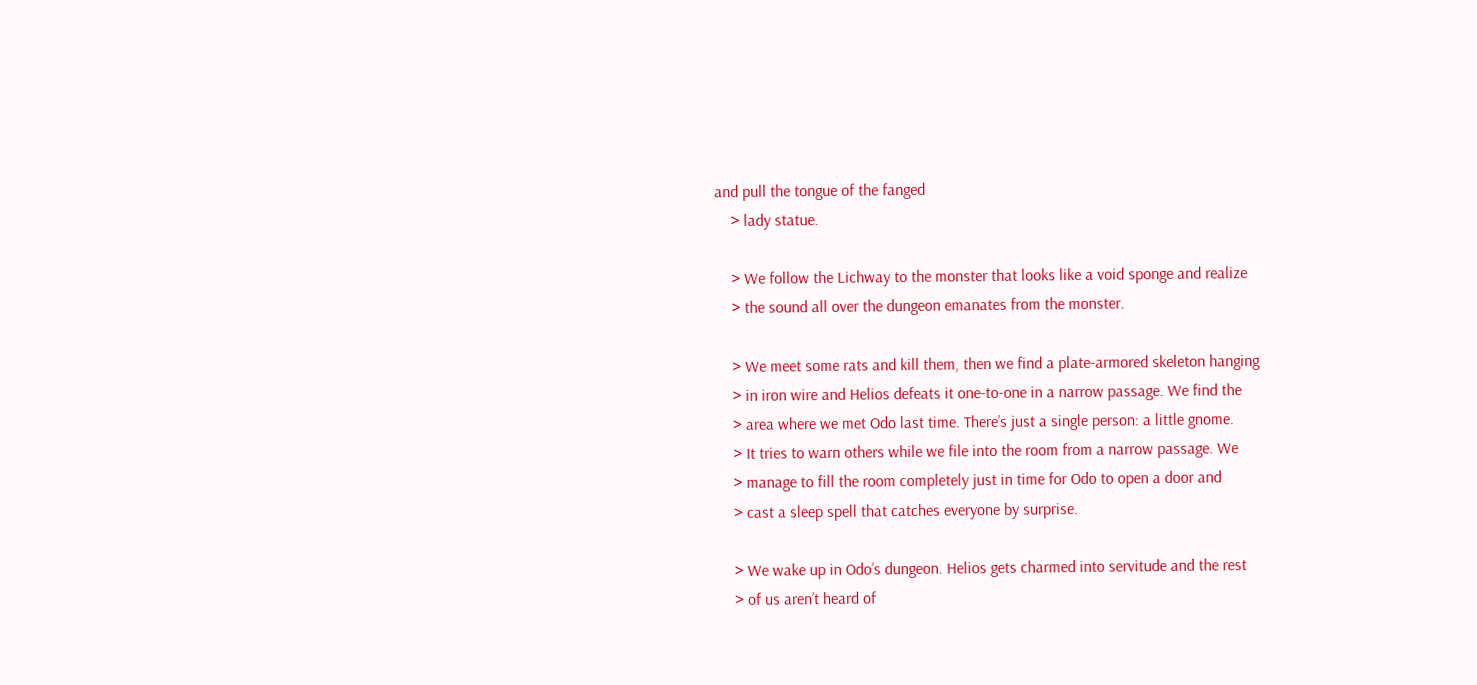and pull the tongue of the fanged
    > lady statue.

    > We follow the Lichway to the monster that looks like a void sponge and realize
    > the sound all over the dungeon emanates from the monster.

    > We meet some rats and kill them, then we find a plate-armored skeleton hanging
    > in iron wire and Helios defeats it one-to-one in a narrow passage. We find the
    > area where we met Odo last time. There’s just a single person: a little gnome.
    > It tries to warn others while we file into the room from a narrow passage. We
    > manage to fill the room completely just in time for Odo to open a door and
    > cast a sleep spell that catches everyone by surprise.

    > We wake up in Odo’s dungeon. Helios gets charmed into servitude and the rest
    > of us aren’t heard of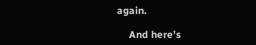again.

    And here’s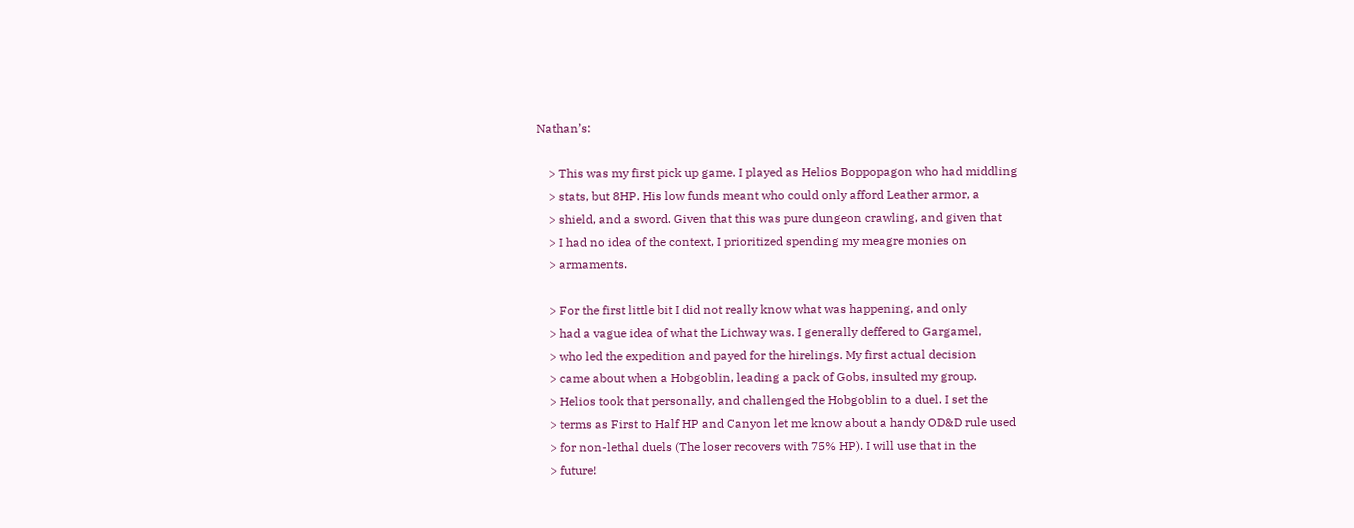Nathan’s:

    > This was my first pick up game. I played as Helios Boppopagon who had middling
    > stats, but 8HP. His low funds meant who could only afford Leather armor, a
    > shield, and a sword. Given that this was pure dungeon crawling, and given that
    > I had no idea of the context, I prioritized spending my meagre monies on
    > armaments.

    > For the first little bit I did not really know what was happening, and only
    > had a vague idea of what the Lichway was. I generally deffered to Gargamel,
    > who led the expedition and payed for the hirelings. My first actual decision
    > came about when a Hobgoblin, leading a pack of Gobs, insulted my group.
    > Helios took that personally, and challenged the Hobgoblin to a duel. I set the
    > terms as First to Half HP and Canyon let me know about a handy OD&D rule used
    > for non-lethal duels (The loser recovers with 75% HP). I will use that in the
    > future!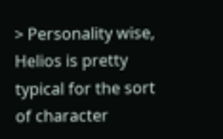> Personality wise, Helios is pretty typical for the sort of character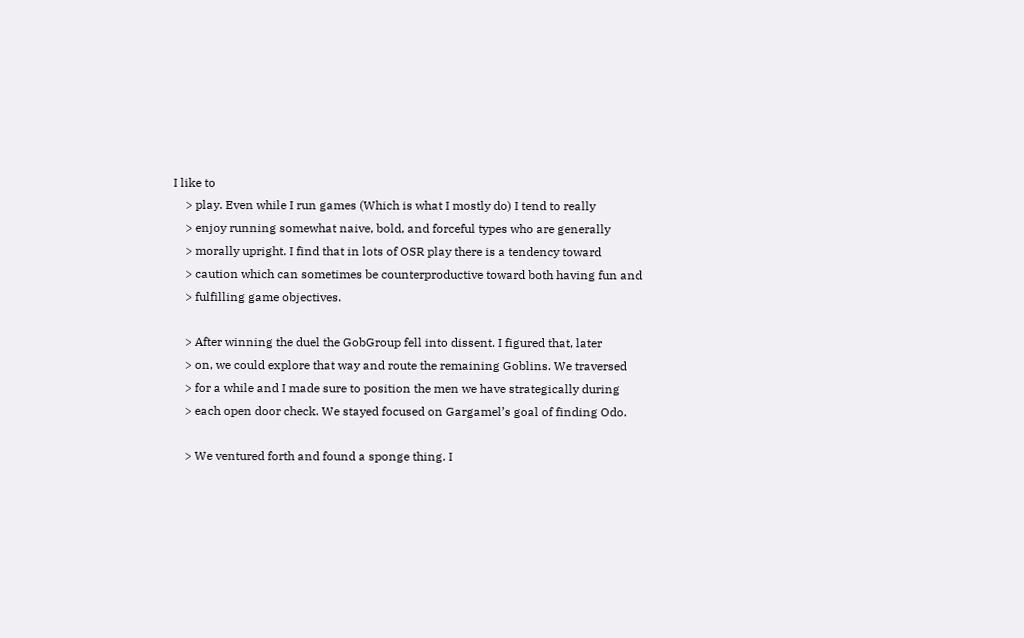I like to
    > play. Even while I run games (Which is what I mostly do) I tend to really
    > enjoy running somewhat naive, bold, and forceful types who are generally
    > morally upright. I find that in lots of OSR play there is a tendency toward
    > caution which can sometimes be counterproductive toward both having fun and
    > fulfilling game objectives.

    > After winning the duel the GobGroup fell into dissent. I figured that, later
    > on, we could explore that way and route the remaining Goblins. We traversed
    > for a while and I made sure to position the men we have strategically during
    > each open door check. We stayed focused on Gargamel’s goal of finding Odo.

    > We ventured forth and found a sponge thing. I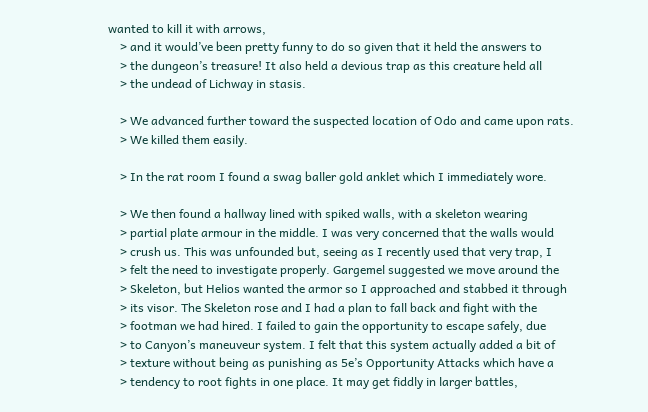wanted to kill it with arrows,
    > and it would’ve been pretty funny to do so given that it held the answers to
    > the dungeon’s treasure! It also held a devious trap as this creature held all
    > the undead of Lichway in stasis.

    > We advanced further toward the suspected location of Odo and came upon rats.
    > We killed them easily.

    > In the rat room I found a swag baller gold anklet which I immediately wore.

    > We then found a hallway lined with spiked walls, with a skeleton wearing
    > partial plate armour in the middle. I was very concerned that the walls would
    > crush us. This was unfounded but, seeing as I recently used that very trap, I
    > felt the need to investigate properly. Gargemel suggested we move around the
    > Skeleton, but Helios wanted the armor so I approached and stabbed it through
    > its visor. The Skeleton rose and I had a plan to fall back and fight with the
    > footman we had hired. I failed to gain the opportunity to escape safely, due
    > to Canyon’s maneuveur system. I felt that this system actually added a bit of
    > texture without being as punishing as 5e’s Opportunity Attacks which have a
    > tendency to root fights in one place. It may get fiddly in larger battles,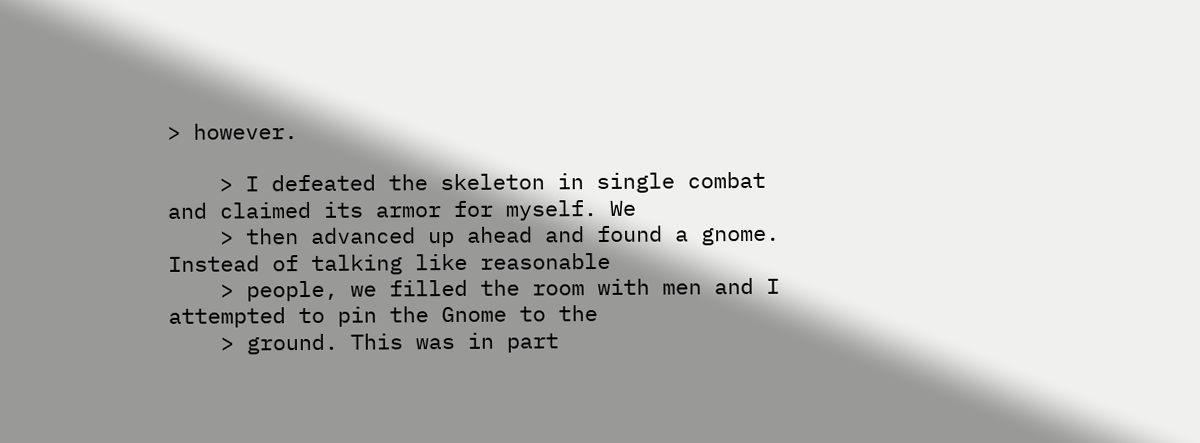> however.

    > I defeated the skeleton in single combat and claimed its armor for myself. We
    > then advanced up ahead and found a gnome. Instead of talking like reasonable
    > people, we filled the room with men and I attempted to pin the Gnome to the
    > ground. This was in part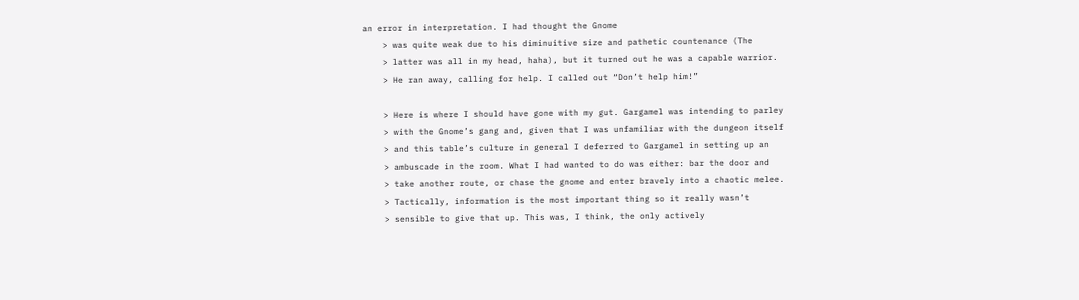an error in interpretation. I had thought the Gnome
    > was quite weak due to his diminuitive size and pathetic countenance (The
    > latter was all in my head, haha), but it turned out he was a capable warrior.
    > He ran away, calling for help. I called out “Don’t help him!”

    > Here is where I should have gone with my gut. Gargamel was intending to parley
    > with the Gnome’s gang and, given that I was unfamiliar with the dungeon itself
    > and this table’s culture in general I deferred to Gargamel in setting up an
    > ambuscade in the room. What I had wanted to do was either: bar the door and
    > take another route, or chase the gnome and enter bravely into a chaotic melee.
    > Tactically, information is the most important thing so it really wasn’t
    > sensible to give that up. This was, I think, the only actively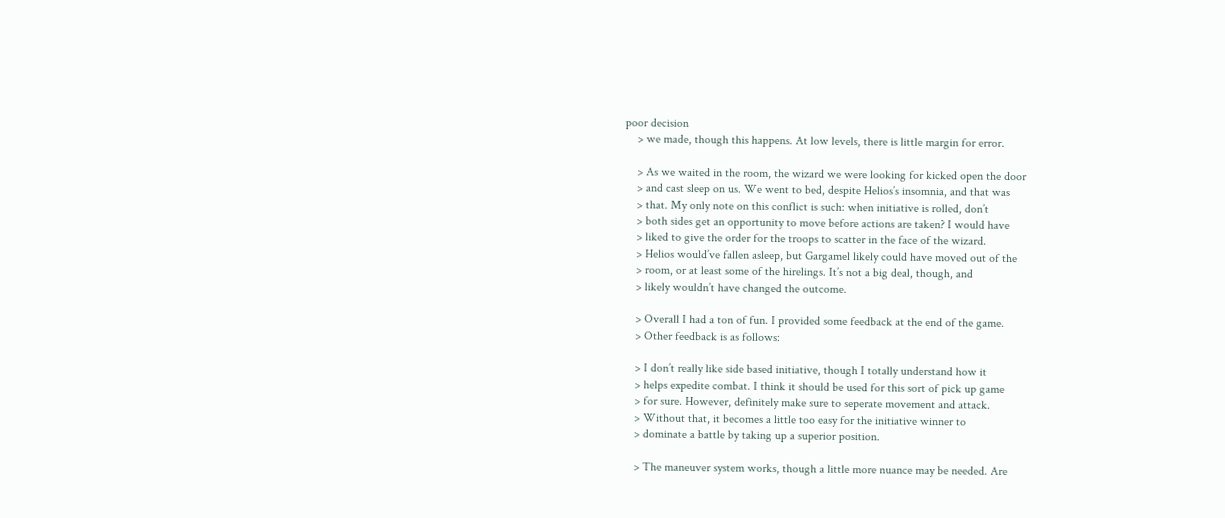poor decision
    > we made, though this happens. At low levels, there is little margin for error.

    > As we waited in the room, the wizard we were looking for kicked open the door
    > and cast sleep on us. We went to bed, despite Helios’s insomnia, and that was
    > that. My only note on this conflict is such: when initiative is rolled, don’t
    > both sides get an opportunity to move before actions are taken? I would have
    > liked to give the order for the troops to scatter in the face of the wizard.
    > Helios would’ve fallen asleep, but Gargamel likely could have moved out of the
    > room, or at least some of the hirelings. It’s not a big deal, though, and
    > likely wouldn’t have changed the outcome.

    > Overall I had a ton of fun. I provided some feedback at the end of the game.
    > Other feedback is as follows:

    > I don’t really like side based initiative, though I totally understand how it
    > helps expedite combat. I think it should be used for this sort of pick up game
    > for sure. However, definitely make sure to seperate movement and attack.
    > Without that, it becomes a little too easy for the initiative winner to
    > dominate a battle by taking up a superior position.

    > The maneuver system works, though a little more nuance may be needed. Are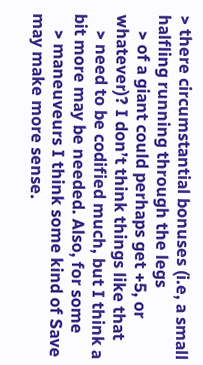> there circumstantial bonuses (i.e, a small halfling running through the legs
    > of a giant could perhaps get +5, or whatever)? I don’t think things like that
    > need to be codified much, but I think a bit more may be needed. Also, for some
    > maneuveurs I think some kind of Save may make more sense.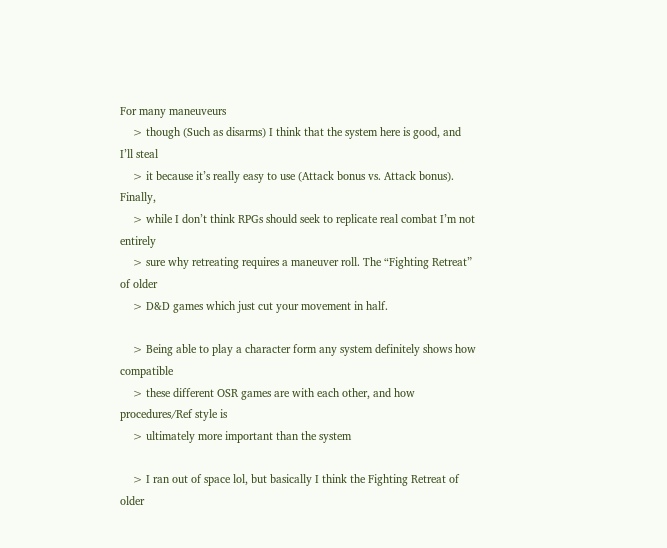For many maneuveurs
    > though (Such as disarms) I think that the system here is good, and I’ll steal
    > it because it’s really easy to use (Attack bonus vs. Attack bonus). Finally,
    > while I don’t think RPGs should seek to replicate real combat I’m not entirely
    > sure why retreating requires a maneuver roll. The “Fighting Retreat” of older
    > D&D games which just cut your movement in half.

    > Being able to play a character form any system definitely shows how compatible
    > these different OSR games are with each other, and how procedures/Ref style is
    > ultimately more important than the system

    > I ran out of space lol, but basically I think the Fighting Retreat of older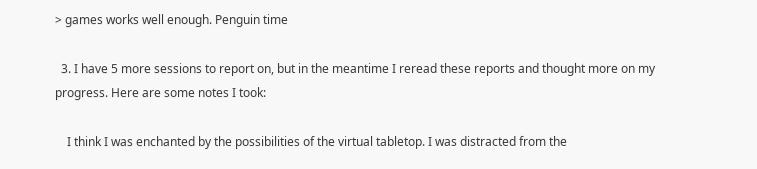> games works well enough. Penguin time

  3. I have 5 more sessions to report on, but in the meantime I reread these reports and thought more on my progress. Here are some notes I took:

    I think I was enchanted by the possibilities of the virtual tabletop. I was distracted from the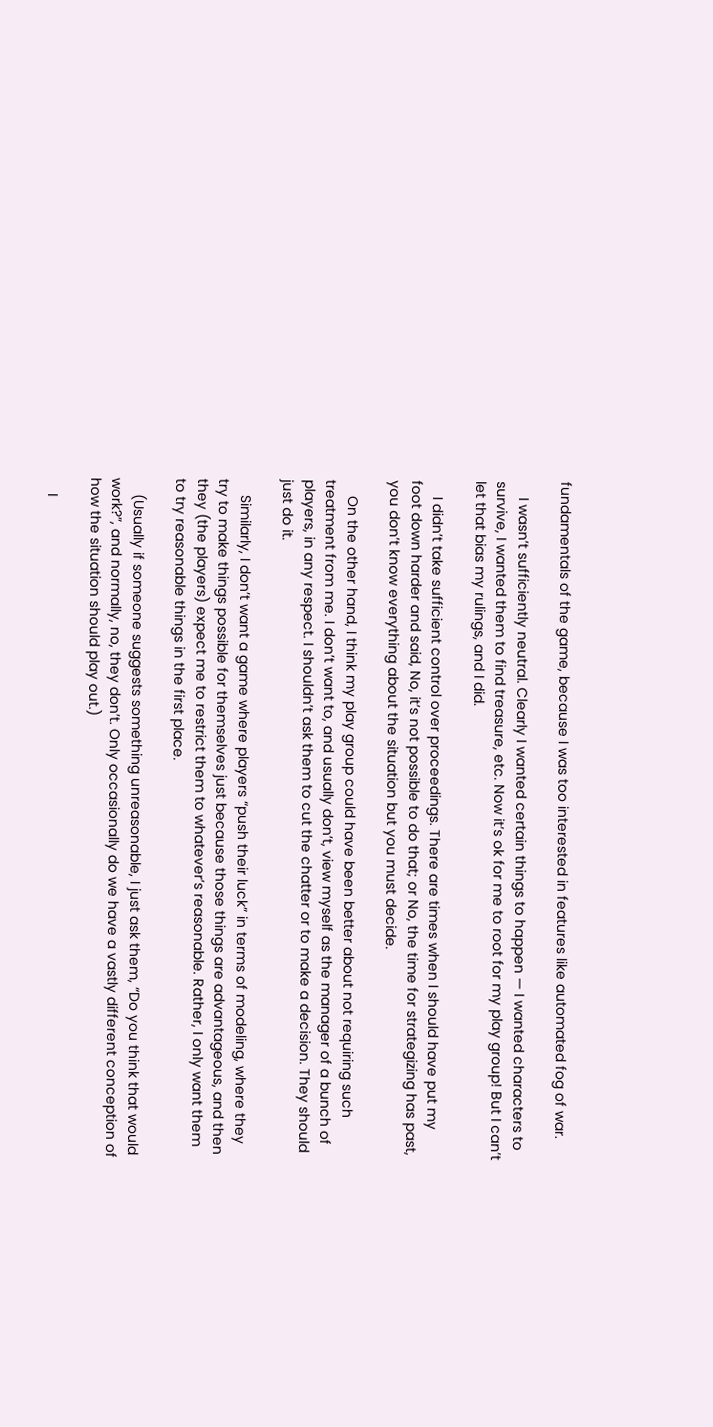fundamentals of the game, because I was too interested in features like automated fog of war.

    I wasn’t sufficiently neutral. Clearly I wanted certain things to happen — I wanted characters to survive, I wanted them to find treasure, etc. Now it’s ok for me to root for my play group! But I can’t let that bias my rulings, and I did.

    I didn’t take sufficient control over proceedings. There are times when I should have put my foot down harder and said, No, it’s not possible to do that; or No, the time for strategizing has past, you don’t know everything about the situation but you must decide.

    On the other hand, I think my play group could have been better about not requiring such treatment from me. I don’t want to, and usually don’t, view myself as the manager of a bunch of players, in any respect. I shouldn’t ask them to cut the chatter or to make a decision. They should just do it.

    Similarly, I don’t want a game where players “push their luck” in terms of modeling, where they try to make things possible for themselves just because those things are advantageous, and then they (the players) expect me to restrict them to whatever’s reasonable. Rather, I only want them to try reasonable things in the first place.

    (Usually if someone suggests something unreasonable, I just ask them, “Do you think that would work?”, and normally, no, they don’t. Only occasionally do we have a vastly different conception of how the situation should play out.)

    I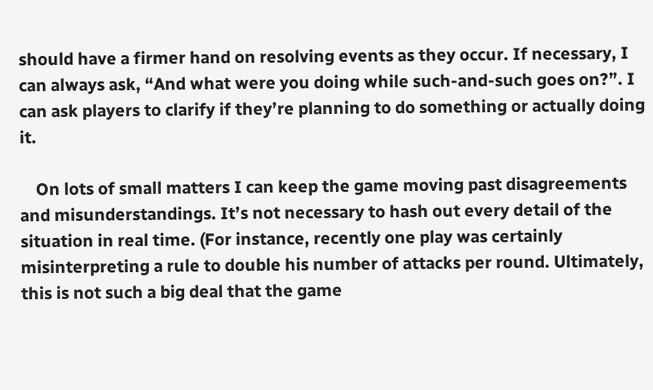should have a firmer hand on resolving events as they occur. If necessary, I can always ask, “And what were you doing while such-and-such goes on?”. I can ask players to clarify if they’re planning to do something or actually doing it.

    On lots of small matters I can keep the game moving past disagreements and misunderstandings. It’s not necessary to hash out every detail of the situation in real time. (For instance, recently one play was certainly misinterpreting a rule to double his number of attacks per round. Ultimately, this is not such a big deal that the game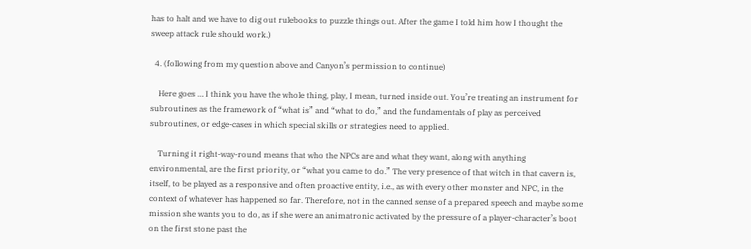has to halt and we have to dig out rulebooks to puzzle things out. After the game I told him how I thought the sweep attack rule should work.)

  4. (following from my question above and Canyon’s permission to continue)

    Here goes … I think you have the whole thing, play, I mean, turned inside out. You’re treating an instrument for subroutines as the framework of “what is” and “what to do,” and the fundamentals of play as perceived subroutines, or edge-cases in which special skills or strategies need to applied.

    Turning it right-way-round means that who the NPCs are and what they want, along with anything environmental, are the first priority, or “what you came to do.” The very presence of that witch in that cavern is, itself, to be played as a responsive and often proactive entity, i.e., as with every other monster and NPC, in the context of whatever has happened so far. Therefore, not in the canned sense of a prepared speech and maybe some mission she wants you to do, as if she were an animatronic activated by the pressure of a player-character’s boot on the first stone past the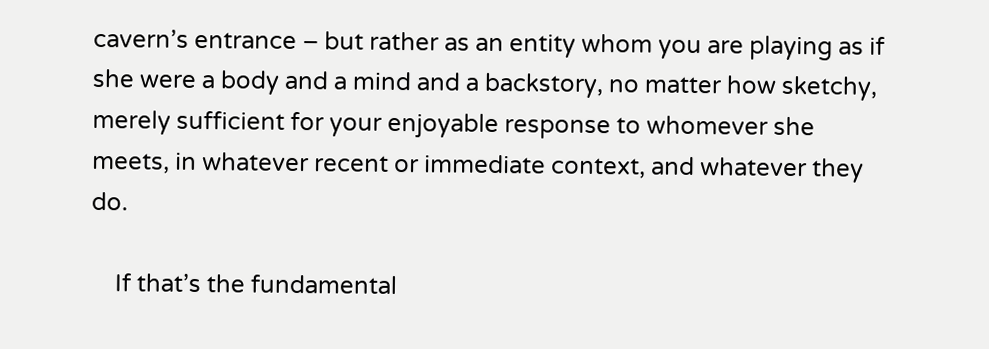cavern’s entrance – but rather as an entity whom you are playing as if she were a body and a mind and a backstory, no matter how sketchy, merely sufficient for your enjoyable response to whomever she meets, in whatever recent or immediate context, and whatever they do.

    If that’s the fundamental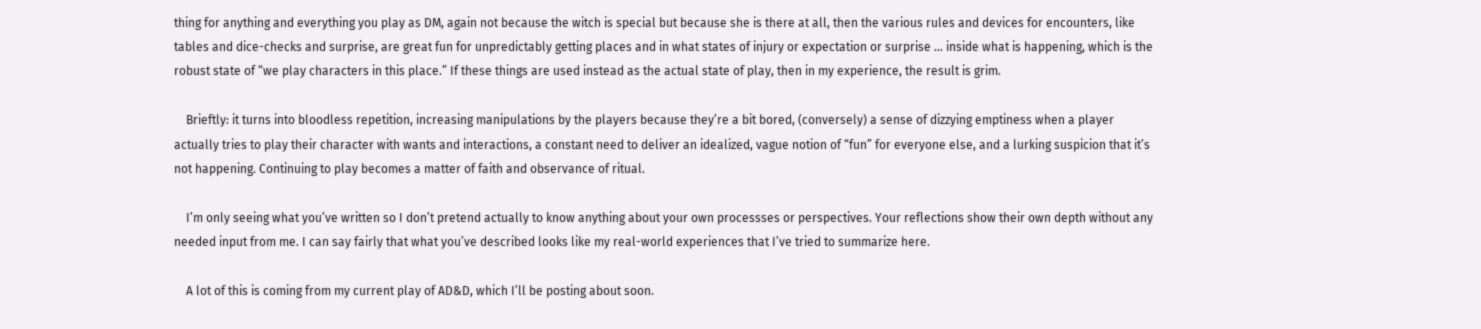thing for anything and everything you play as DM, again not because the witch is special but because she is there at all, then the various rules and devices for encounters, like tables and dice-checks and surprise, are great fun for unpredictably getting places and in what states of injury or expectation or surprise … inside what is happening, which is the robust state of “we play characters in this place.” If these things are used instead as the actual state of play, then in my experience, the result is grim.

    Brieftly: it turns into bloodless repetition, increasing manipulations by the players because they’re a bit bored, (conversely) a sense of dizzying emptiness when a player actually tries to play their character with wants and interactions, a constant need to deliver an idealized, vague notion of “fun” for everyone else, and a lurking suspicion that it’s not happening. Continuing to play becomes a matter of faith and observance of ritual.

    I’m only seeing what you’ve written so I don’t pretend actually to know anything about your own processses or perspectives. Your reflections show their own depth without any needed input from me. I can say fairly that what you’ve described looks like my real-world experiences that I’ve tried to summarize here.

    A lot of this is coming from my current play of AD&D, which I’ll be posting about soon.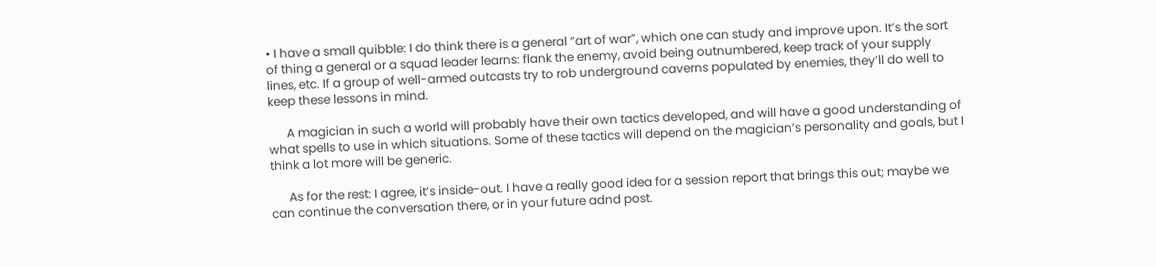• I have a small quibble: I do think there is a general “art of war”, which one can study and improve upon. It’s the sort of thing a general or a squad leader learns: flank the enemy, avoid being outnumbered, keep track of your supply lines, etc. If a group of well-armed outcasts try to rob underground caverns populated by enemies, they’ll do well to keep these lessons in mind.

      A magician in such a world will probably have their own tactics developed, and will have a good understanding of what spells to use in which situations. Some of these tactics will depend on the magician’s personality and goals, but I think a lot more will be generic.

      As for the rest: I agree, it’s inside-out. I have a really good idea for a session report that brings this out; maybe we can continue the conversation there, or in your future adnd post.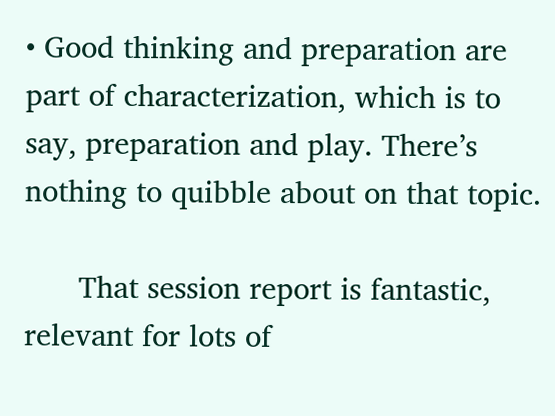• Good thinking and preparation are part of characterization, which is to say, preparation and play. There’s nothing to quibble about on that topic.

      That session report is fantastic, relevant for lots of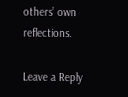others’ own reflections.

Leave a Reply